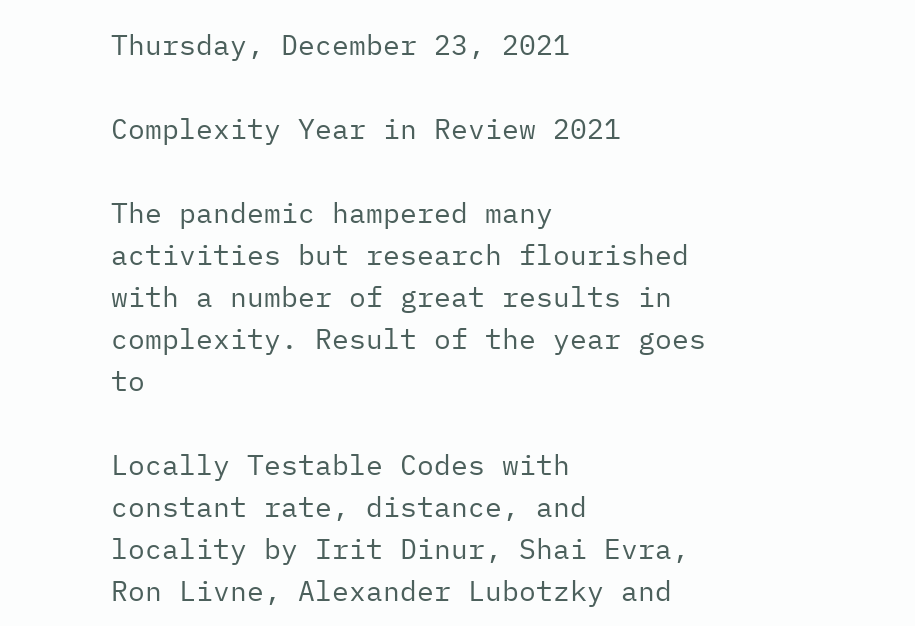Thursday, December 23, 2021

Complexity Year in Review 2021

The pandemic hampered many activities but research flourished with a number of great results in complexity. Result of the year goes to

Locally Testable Codes with constant rate, distance, and locality by Irit Dinur, Shai Evra, Ron Livne, Alexander Lubotzky and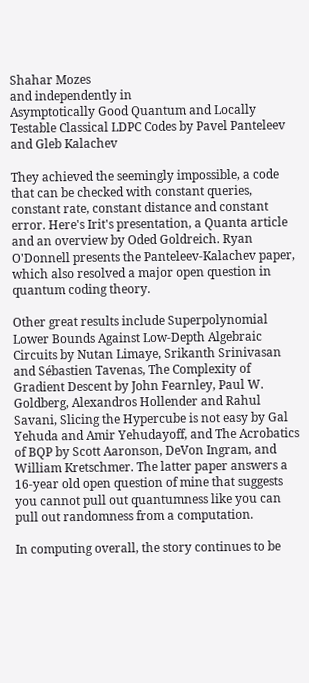Shahar Mozes
and independently in
Asymptotically Good Quantum and Locally Testable Classical LDPC Codes by Pavel Panteleev and Gleb Kalachev

They achieved the seemingly impossible, a code that can be checked with constant queries, constant rate, constant distance and constant error. Here's Irit's presentation, a Quanta article and an overview by Oded Goldreich. Ryan O'Donnell presents the Panteleev-Kalachev paper, which also resolved a major open question in quantum coding theory.

Other great results include Superpolynomial Lower Bounds Against Low-Depth Algebraic Circuits by Nutan Limaye, Srikanth Srinivasan and Sébastien Tavenas, The Complexity of Gradient Descent by John Fearnley, Paul W. Goldberg, Alexandros Hollender and Rahul Savani, Slicing the Hypercube is not easy by Gal Yehuda and Amir Yehudayoff, and The Acrobatics of BQP by Scott Aaronson, DeVon Ingram, and William Kretschmer. The latter paper answers a 16-year old open question of mine that suggests you cannot pull out quantumness like you can pull out randomness from a computation.

In computing overall, the story continues to be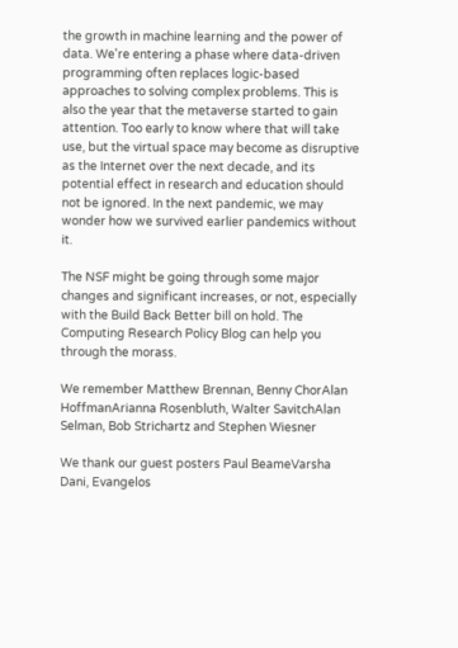the growth in machine learning and the power of data. We're entering a phase where data-driven programming often replaces logic-based approaches to solving complex problems. This is also the year that the metaverse started to gain attention. Too early to know where that will take use, but the virtual space may become as disruptive as the Internet over the next decade, and its potential effect in research and education should not be ignored. In the next pandemic, we may wonder how we survived earlier pandemics without it.

The NSF might be going through some major changes and significant increases, or not, especially with the Build Back Better bill on hold. The Computing Research Policy Blog can help you through the morass.

We remember Matthew Brennan, Benny ChorAlan HoffmanArianna Rosenbluth, Walter SavitchAlan Selman, Bob Strichartz and Stephen Wiesner

We thank our guest posters Paul BeameVarsha Dani, Evangelos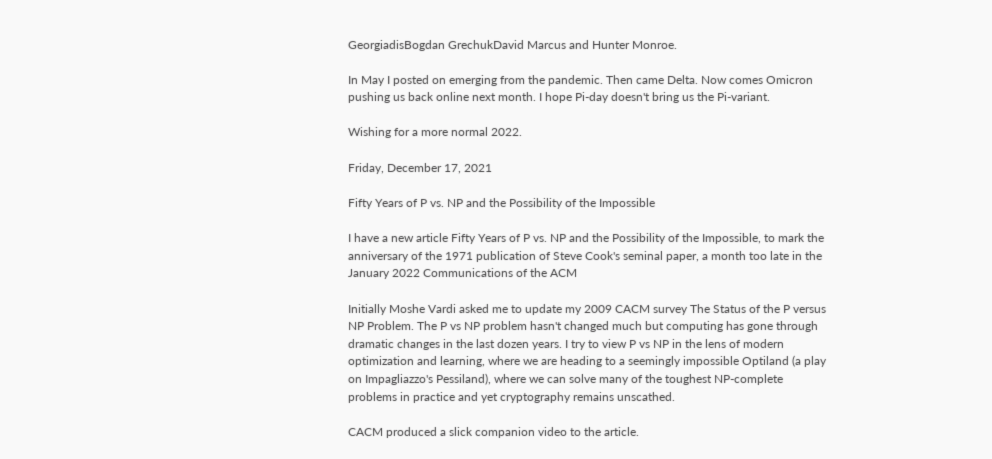GeorgiadisBogdan GrechukDavid Marcus and Hunter Monroe.

In May I posted on emerging from the pandemic. Then came Delta. Now comes Omicron pushing us back online next month. I hope Pi-day doesn't bring us the Pi-variant.

Wishing for a more normal 2022.

Friday, December 17, 2021

Fifty Years of P vs. NP and the Possibility of the Impossible

I have a new article Fifty Years of P vs. NP and the Possibility of the Impossible, to mark the anniversary of the 1971 publication of Steve Cook's seminal paper, a month too late in the January 2022 Communications of the ACM

Initially Moshe Vardi asked me to update my 2009 CACM survey The Status of the P versus NP Problem. The P vs NP problem hasn't changed much but computing has gone through dramatic changes in the last dozen years. I try to view P vs NP in the lens of modern optimization and learning, where we are heading to a seemingly impossible Optiland (a play on Impagliazzo's Pessiland), where we can solve many of the toughest NP-complete problems in practice and yet cryptography remains unscathed.

CACM produced a slick companion video to the article.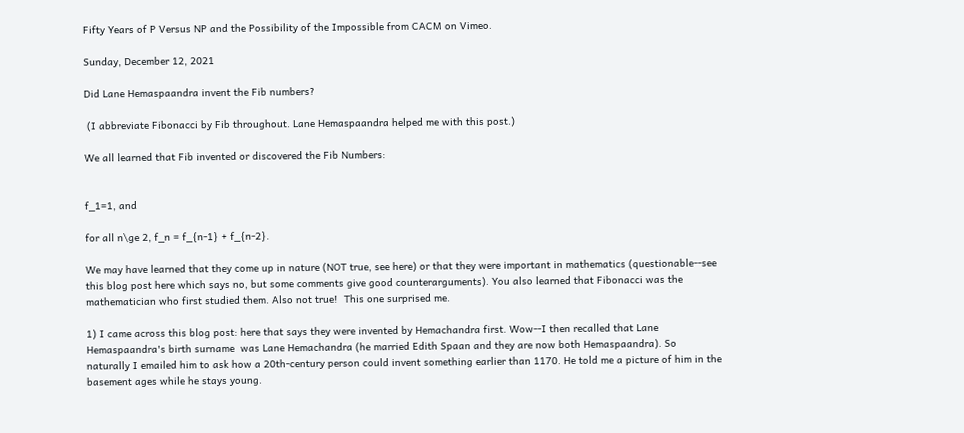Fifty Years of P Versus NP and the Possibility of the Impossible from CACM on Vimeo.

Sunday, December 12, 2021

Did Lane Hemaspaandra invent the Fib numbers?

 (I abbreviate Fibonacci by Fib throughout. Lane Hemaspaandra helped me with this post.)

We all learned that Fib invented or discovered the Fib Numbers:


f_1=1, and

for all n\ge 2, f_n = f_{n-1} + f_{n-2}.

We may have learned that they come up in nature (NOT true, see here) or that they were important in mathematics (questionable--see this blog post here which says no, but some comments give good counterarguments). You also learned that Fibonacci was the mathematician who first studied them. Also not true!  This one surprised me.

1) I came across this blog post: here that says they were invented by Hemachandra first. Wow--I then recalled that Lane Hemaspaandra's birth surname  was Lane Hemachandra (he married Edith Spaan and they are now both Hemaspaandra). So naturally I emailed him to ask how a 20th-century person could invent something earlier than 1170. He told me a picture of him in the basement ages while he stays young.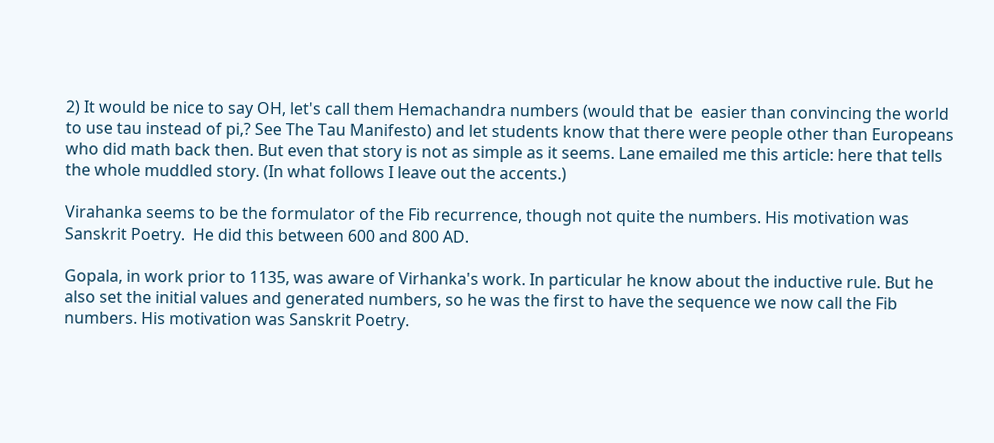2) It would be nice to say OH, let's call them Hemachandra numbers (would that be  easier than convincing the world to use tau instead of pi,? See The Tau Manifesto) and let students know that there were people other than Europeans who did math back then. But even that story is not as simple as it seems. Lane emailed me this article: here that tells the whole muddled story. (In what follows I leave out the accents.)

Virahanka seems to be the formulator of the Fib recurrence, though not quite the numbers. His motivation was Sanskrit Poetry.  He did this between 600 and 800 AD.

Gopala, in work prior to 1135, was aware of Virhanka's work. In particular he know about the inductive rule. But he also set the initial values and generated numbers, so he was the first to have the sequence we now call the Fib numbers. His motivation was Sanskrit Poetry.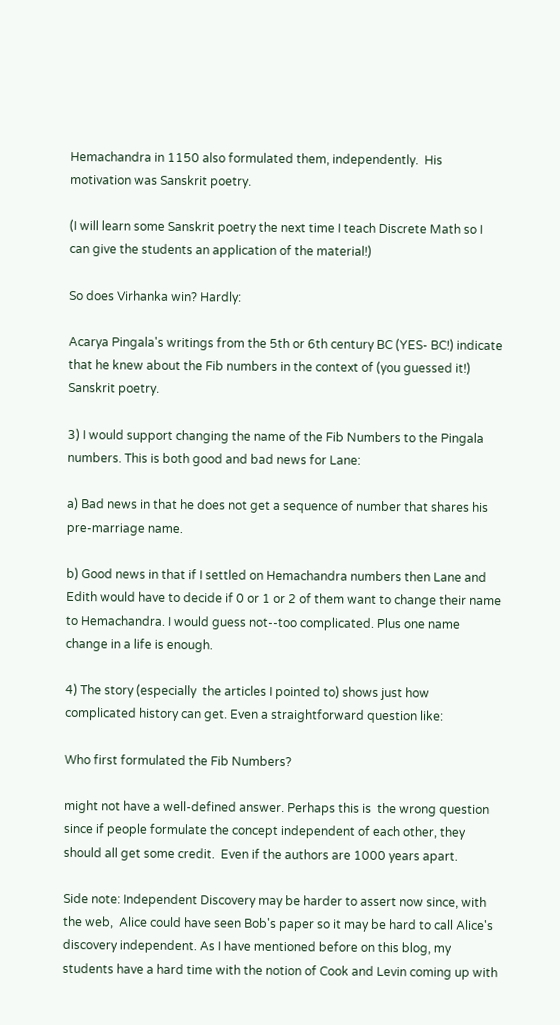Hemachandra in 1150 also formulated them, independently.  His motivation was Sanskrit poetry.

(I will learn some Sanskrit poetry the next time I teach Discrete Math so I can give the students an application of the material!)

So does Virhanka win? Hardly:

Acarya Pingala's writings from the 5th or 6th century BC (YES- BC!) indicate that he knew about the Fib numbers in the context of (you guessed it!) Sanskrit poetry.

3) I would support changing the name of the Fib Numbers to the Pingala numbers. This is both good and bad news for Lane:

a) Bad news in that he does not get a sequence of number that shares his pre-marriage name.

b) Good news in that if I settled on Hemachandra numbers then Lane and Edith would have to decide if 0 or 1 or 2 of them want to change their name to Hemachandra. I would guess not--too complicated. Plus one name change in a life is enough.

4) The story (especially  the articles I pointed to) shows just how complicated history can get. Even a straightforward question like:

Who first formulated the Fib Numbers?

might not have a well-defined answer. Perhaps this is  the wrong question since if people formulate the concept independent of each other, they should all get some credit.  Even if the authors are 1000 years apart.

Side note: Independent Discovery may be harder to assert now since, with the web,  Alice could have seen Bob's paper so it may be hard to call Alice's discovery independent. As I have mentioned before on this blog, my students have a hard time with the notion of Cook and Levin coming up with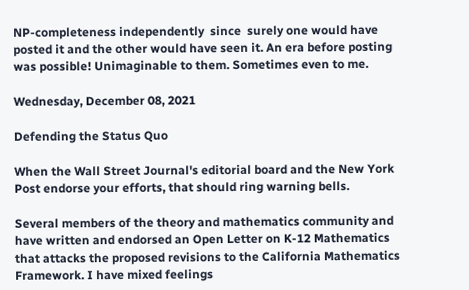NP-completeness independently  since  surely one would have posted it and the other would have seen it. An era before posting was possible! Unimaginable to them. Sometimes even to me.

Wednesday, December 08, 2021

Defending the Status Quo

When the Wall Street Journal's editorial board and the New York Post endorse your efforts, that should ring warning bells.

Several members of the theory and mathematics community and have written and endorsed an Open Letter on K-12 Mathematics that attacks the proposed revisions to the California Mathematics Framework. I have mixed feelings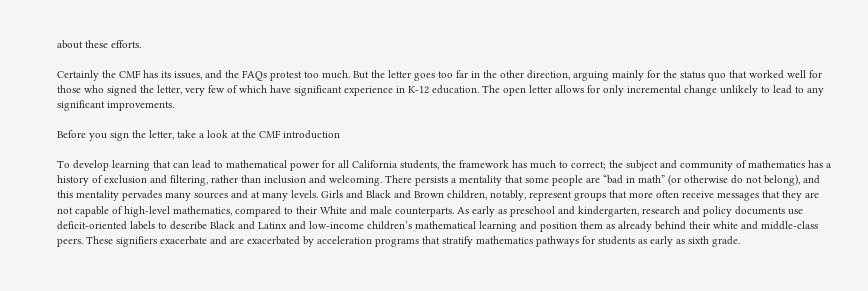about these efforts.

Certainly the CMF has its issues, and the FAQs protest too much. But the letter goes too far in the other direction, arguing mainly for the status quo that worked well for those who signed the letter, very few of which have significant experience in K-12 education. The open letter allows for only incremental change unlikely to lead to any significant improvements.

Before you sign the letter, take a look at the CMF introduction

To develop learning that can lead to mathematical power for all California students, the framework has much to correct; the subject and community of mathematics has a history of exclusion and filtering, rather than inclusion and welcoming. There persists a mentality that some people are “bad in math” (or otherwise do not belong), and this mentality pervades many sources and at many levels. Girls and Black and Brown children, notably, represent groups that more often receive messages that they are not capable of high-level mathematics, compared to their White and male counterparts. As early as preschool and kindergarten, research and policy documents use deficit-oriented labels to describe Black and Latinx and low-income children’s mathematical learning and position them as already behind their white and middle-class peers. These signifiers exacerbate and are exacerbated by acceleration programs that stratify mathematics pathways for students as early as sixth grade.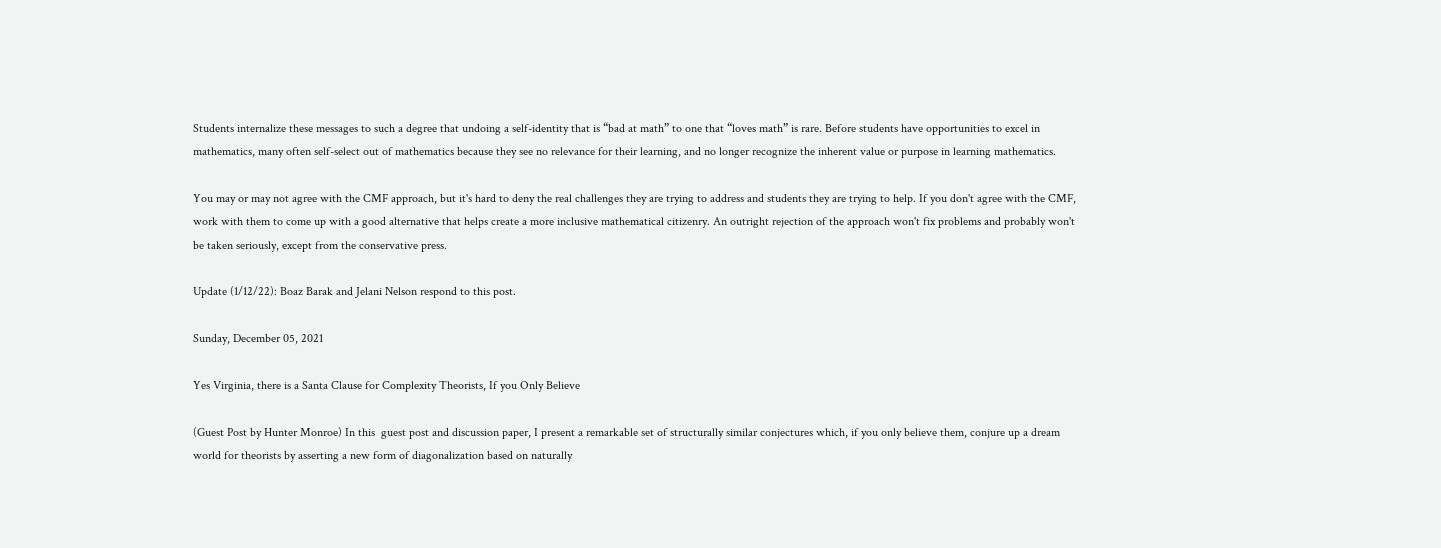Students internalize these messages to such a degree that undoing a self-identity that is “bad at math” to one that “loves math” is rare. Before students have opportunities to excel in mathematics, many often self-select out of mathematics because they see no relevance for their learning, and no longer recognize the inherent value or purpose in learning mathematics.

You may or may not agree with the CMF approach, but it's hard to deny the real challenges they are trying to address and students they are trying to help. If you don't agree with the CMF, work with them to come up with a good alternative that helps create a more inclusive mathematical citizenry. An outright rejection of the approach won't fix problems and probably won't be taken seriously, except from the conservative press.

Update (1/12/22): Boaz Barak and Jelani Nelson respond to this post.

Sunday, December 05, 2021

Yes Virginia, there is a Santa Clause for Complexity Theorists, If you Only Believe

(Guest Post by Hunter Monroe) In this  guest post and discussion paper, I present a remarkable set of structurally similar conjectures which, if you only believe them, conjure up a dream world for theorists by asserting a new form of diagonalization based on naturally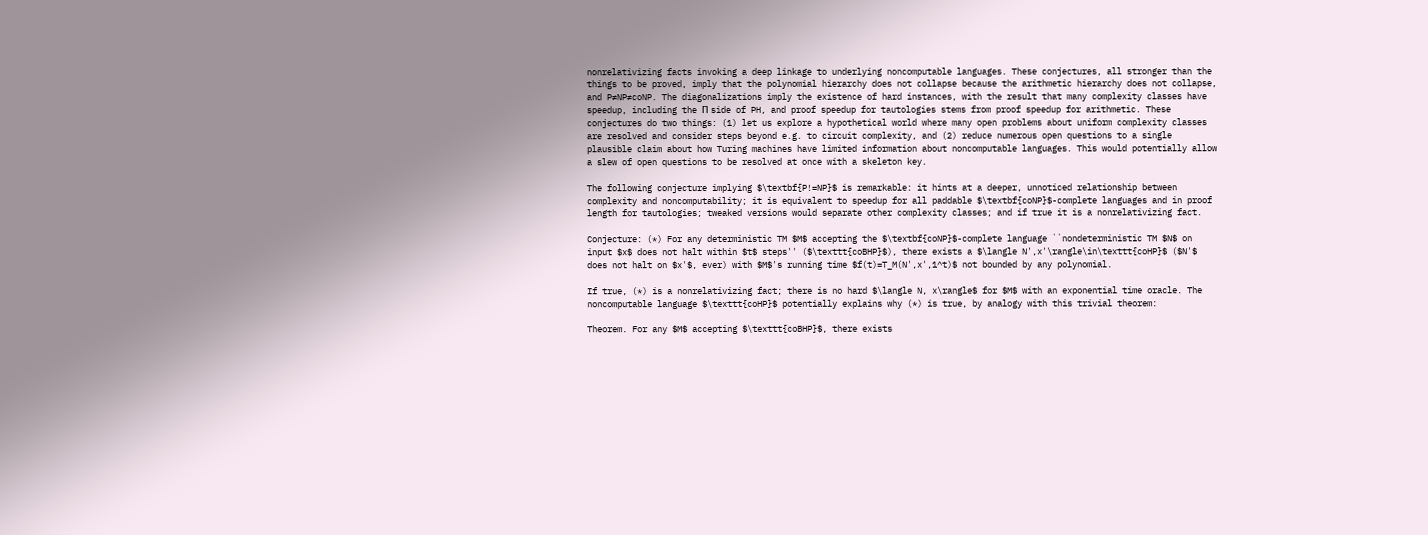nonrelativizing facts invoking a deep linkage to underlying noncomputable languages. These conjectures, all stronger than the things to be proved, imply that the polynomial hierarchy does not collapse because the arithmetic hierarchy does not collapse, and P≠NP≠coNP. The diagonalizations imply the existence of hard instances, with the result that many complexity classes have speedup, including the Π side of PH, and proof speedup for tautologies stems from proof speedup for arithmetic. These conjectures do two things: (1) let us explore a hypothetical world where many open problems about uniform complexity classes are resolved and consider steps beyond e.g. to circuit complexity, and (2) reduce numerous open questions to a single plausible claim about how Turing machines have limited information about noncomputable languages. This would potentially allow a slew of open questions to be resolved at once with a skeleton key.

The following conjecture implying $\textbf{P!=NP}$ is remarkable: it hints at a deeper, unnoticed relationship between complexity and noncomputability; it is equivalent to speedup for all paddable $\textbf{coNP}$-complete languages and in proof length for tautologies; tweaked versions would separate other complexity classes; and if true it is a nonrelativizing fact.

Conjecture: (*) For any deterministic TM $M$ accepting the $\textbf{coNP}$-complete language ``nondeterministic TM $N$ on input $x$ does not halt within $t$ steps'' ($\texttt{coBHP}$), there exists a $\langle N',x'\rangle\in\texttt{coHP}$ ($N'$ does not halt on $x'$, ever) with $M$'s running time $f(t)=T_M(N',x',1^t)$ not bounded by any polynomial.

If true, (*) is a nonrelativizing fact; there is no hard $\langle N, x\rangle$ for $M$ with an exponential time oracle. The noncomputable language $\texttt{coHP}$ potentially explains why (*) is true, by analogy with this trivial theorem:

Theorem. For any $M$ accepting $\texttt{coBHP}$, there exists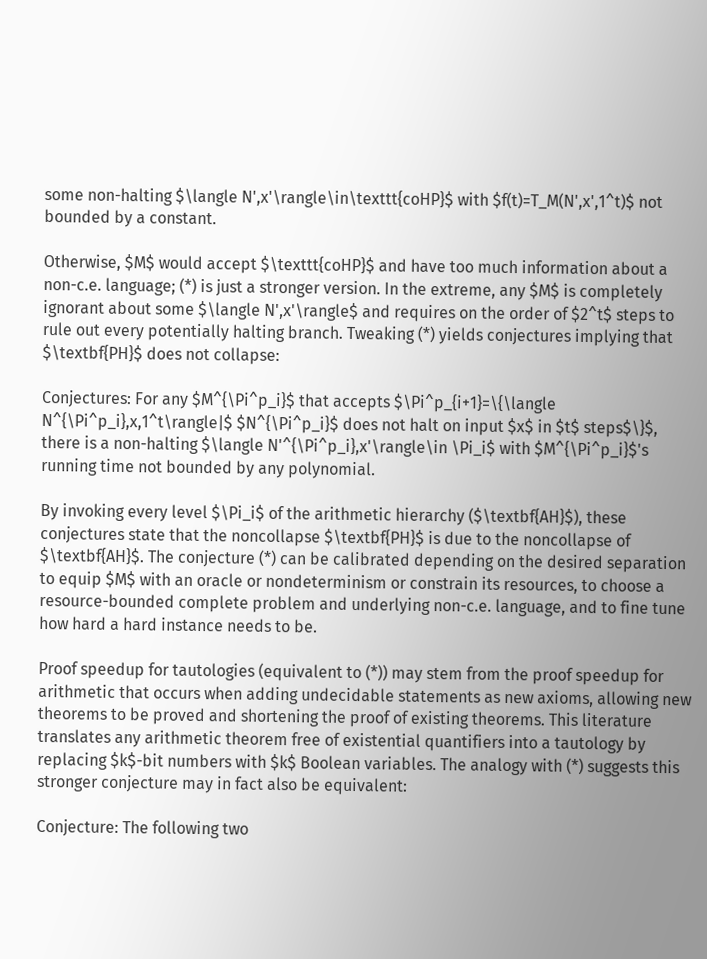some non-halting $\langle N',x'\rangle\in\texttt{coHP}$ with $f(t)=T_M(N',x',1^t)$ not bounded by a constant.

Otherwise, $M$ would accept $\texttt{coHP}$ and have too much information about a non-c.e. language; (*) is just a stronger version. In the extreme, any $M$ is completely ignorant about some $\langle N',x'\rangle$ and requires on the order of $2^t$ steps to rule out every potentially halting branch. Tweaking (*) yields conjectures implying that $\textbf{PH}$ does not collapse:

Conjectures: For any $M^{\Pi^p_i}$ that accepts $\Pi^p_{i+1}=\{\langle N^{\Pi^p_i},x,1^t\rangle|$ $N^{\Pi^p_i}$ does not halt on input $x$ in $t$ steps$\}$, there is a non-halting $\langle N'^{\Pi^p_i},x'\rangle\in \Pi_i$ with $M^{\Pi^p_i}$'s running time not bounded by any polynomial.

By invoking every level $\Pi_i$ of the arithmetic hierarchy ($\textbf{AH}$), these conjectures state that the noncollapse $\textbf{PH}$ is due to the noncollapse of $\textbf{AH}$. The conjecture (*) can be calibrated depending on the desired separation to equip $M$ with an oracle or nondeterminism or constrain its resources, to choose a resource-bounded complete problem and underlying non-c.e. language, and to fine tune how hard a hard instance needs to be.

Proof speedup for tautologies (equivalent to (*)) may stem from the proof speedup for arithmetic that occurs when adding undecidable statements as new axioms, allowing new theorems to be proved and shortening the proof of existing theorems. This literature translates any arithmetic theorem free of existential quantifiers into a tautology by replacing $k$-bit numbers with $k$ Boolean variables. The analogy with (*) suggests this stronger conjecture may in fact also be equivalent:

Conjecture: The following two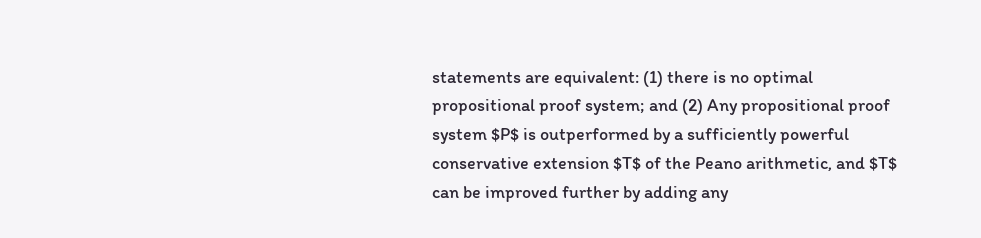statements are equivalent: (1) there is no optimal propositional proof system; and (2) Any propositional proof system $P$ is outperformed by a sufficiently powerful conservative extension $T$ of the Peano arithmetic, and $T$ can be improved further by adding any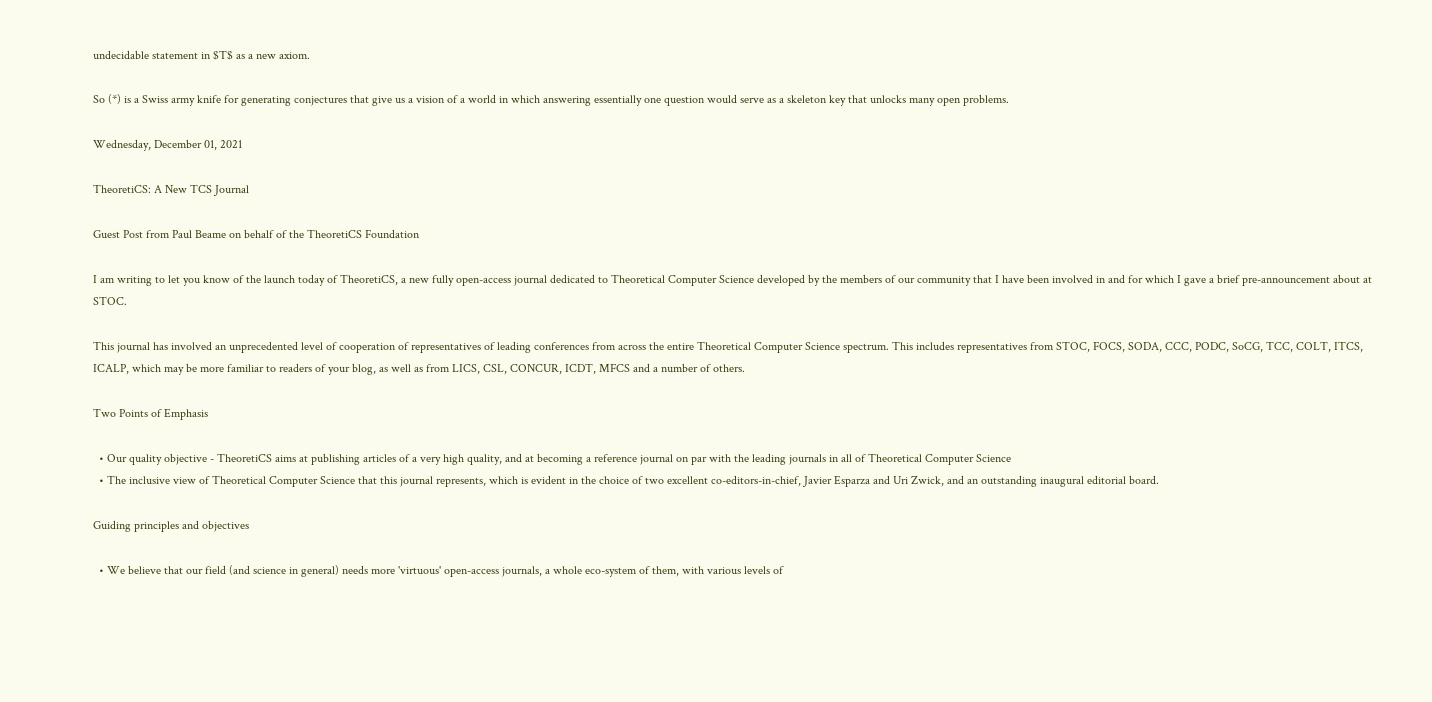undecidable statement in $T$ as a new axiom.

So (*) is a Swiss army knife for generating conjectures that give us a vision of a world in which answering essentially one question would serve as a skeleton key that unlocks many open problems.

Wednesday, December 01, 2021

TheoretiCS: A New TCS Journal

Guest Post from Paul Beame on behalf of the TheoretiCS Foundation

I am writing to let you know of the launch today of TheoretiCS, a new fully open-access journal dedicated to Theoretical Computer Science developed by the members of our community that I have been involved in and for which I gave a brief pre-announcement about at STOC.

This journal has involved an unprecedented level of cooperation of representatives of leading conferences from across the entire Theoretical Computer Science spectrum. This includes representatives from STOC, FOCS, SODA, CCC, PODC, SoCG, TCC, COLT, ITCS, ICALP, which may be more familiar to readers of your blog, as well as from LICS, CSL, CONCUR, ICDT, MFCS and a number of others.

Two Points of Emphasis

  • Our quality objective - TheoretiCS aims at publishing articles of a very high quality, and at becoming a reference journal on par with the leading journals in all of Theoretical Computer Science
  • The inclusive view of Theoretical Computer Science that this journal represents, which is evident in the choice of two excellent co-editors-in-chief, Javier Esparza and Uri Zwick, and an outstanding inaugural editorial board.

Guiding principles and objectives

  • We believe that our field (and science in general) needs more 'virtuous' open-access journals, a whole eco-system of them, with various levels of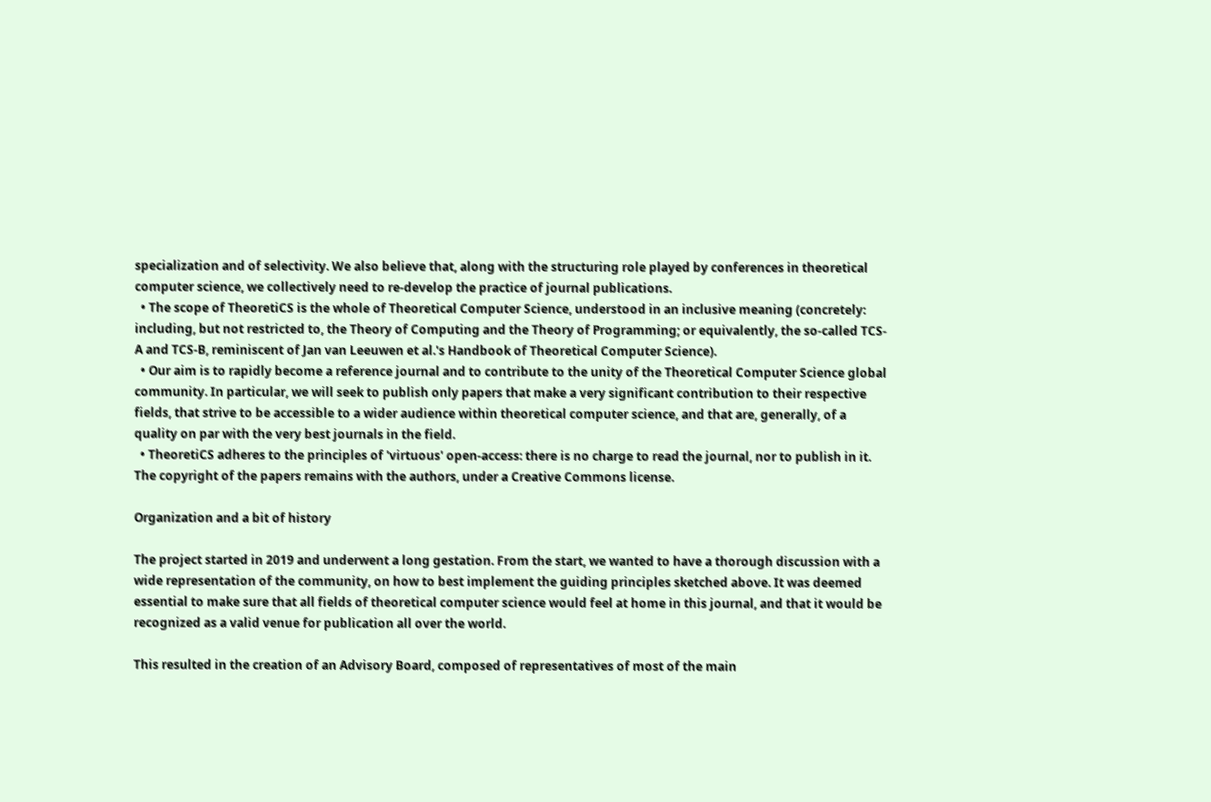specialization and of selectivity. We also believe that, along with the structuring role played by conferences in theoretical computer science, we collectively need to re-develop the practice of journal publications.
  • The scope of TheoretiCS is the whole of Theoretical Computer Science, understood in an inclusive meaning (concretely: including, but not restricted to, the Theory of Computing and the Theory of Programming; or equivalently, the so-called TCS-A and TCS-B, reminiscent of Jan van Leeuwen et al.'s Handbook of Theoretical Computer Science).
  • Our aim is to rapidly become a reference journal and to contribute to the unity of the Theoretical Computer Science global community. In particular, we will seek to publish only papers that make a very significant contribution to their respective fields, that strive to be accessible to a wider audience within theoretical computer science, and that are, generally, of a quality on par with the very best journals in the field.
  • TheoretiCS adheres to the principles of 'virtuous' open-access: there is no charge to read the journal, nor to publish in it. The copyright of the papers remains with the authors, under a Creative Commons license.

Organization and a bit of history

The project started in 2019 and underwent a long gestation. From the start, we wanted to have a thorough discussion with a wide representation of the community, on how to best implement the guiding principles sketched above. It was deemed essential to make sure that all fields of theoretical computer science would feel at home in this journal, and that it would be recognized as a valid venue for publication all over the world.

This resulted in the creation of an Advisory Board, composed of representatives of most of the main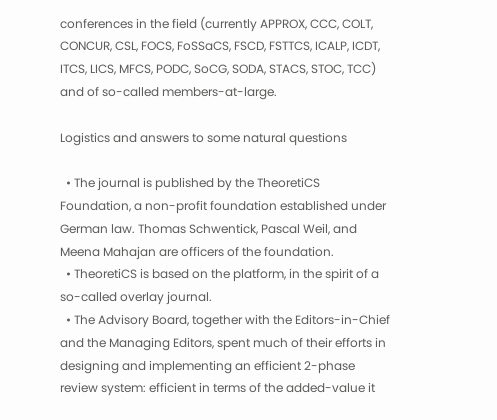conferences in the field (currently APPROX, CCC, COLT, CONCUR, CSL, FOCS, FoSSaCS, FSCD, FSTTCS, ICALP, ICDT, ITCS, LICS, MFCS, PODC, SoCG, SODA, STACS, STOC, TCC) and of so-called members-at-large.

Logistics and answers to some natural questions

  • The journal is published by the TheoretiCS Foundation, a non-profit foundation established under German law. Thomas Schwentick, Pascal Weil, and Meena Mahajan are officers of the foundation.
  • TheoretiCS is based on the platform, in the spirit of a so-called overlay journal.
  • The Advisory Board, together with the Editors-in-Chief and the Managing Editors, spent much of their efforts in designing and implementing an efficient 2-phase review system: efficient in terms of the added-value it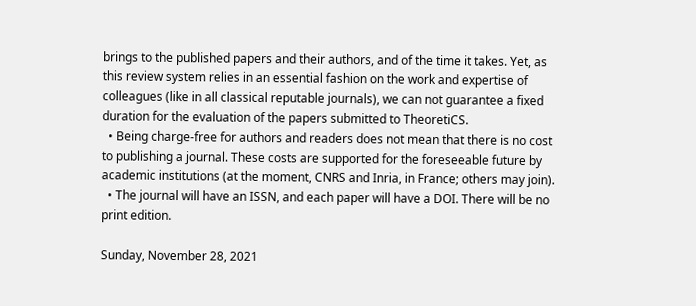brings to the published papers and their authors, and of the time it takes. Yet, as this review system relies in an essential fashion on the work and expertise of colleagues (like in all classical reputable journals), we can not guarantee a fixed duration for the evaluation of the papers submitted to TheoretiCS.
  • Being charge-free for authors and readers does not mean that there is no cost to publishing a journal. These costs are supported for the foreseeable future by academic institutions (at the moment, CNRS and Inria, in France; others may join).
  • The journal will have an ISSN, and each paper will have a DOI. There will be no print edition.

Sunday, November 28, 2021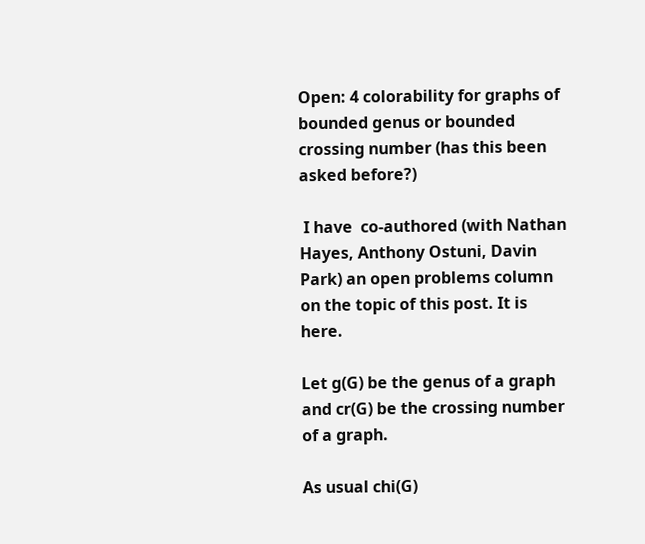Open: 4 colorability for graphs of bounded genus or bounded crossing number (has this been asked before?)

 I have  co-authored (with Nathan Hayes, Anthony Ostuni, Davin Park) an open problems column  on the topic of this post. It is here.

Let g(G) be the genus of a graph and cr(G) be the crossing number of a graph.

As usual chi(G)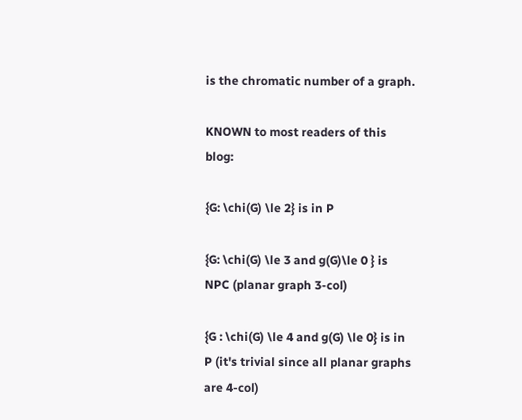is the chromatic number of a graph.

KNOWN to most readers of this blog:

{G: \chi(G) \le 2} is in P

{G: \chi(G) \le 3 and g(G)\le 0 } is NPC (planar graph 3-col)

{G : \chi(G) \le 4 and g(G) \le 0} is in P (it's trivial since all planar graphs are 4-col)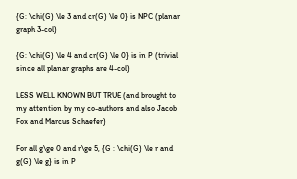{G: \chi(G) \le 3 and cr(G) \le 0} is NPC (planar graph 3-col)

{G: \chi(G) \le 4 and cr(G) \le 0} is in P (trivial since all planar graphs are 4-col)

LESS WELL KNOWN BUT TRUE (and brought to my attention by my co-authors and also Jacob Fox and Marcus Schaefer)

For all g\ge 0 and r\ge 5, {G : \chi(G) \le r and g(G) \le g} is in P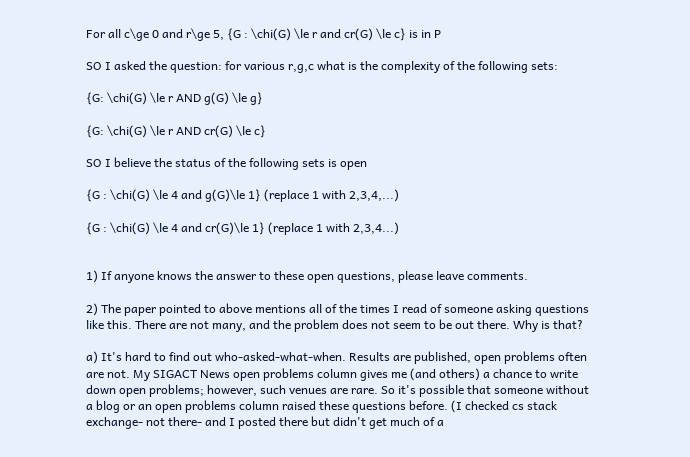For all c\ge 0 and r\ge 5, {G : \chi(G) \le r and cr(G) \le c} is in P

SO I asked the question: for various r,g,c what is the complexity of the following sets:

{G: \chi(G) \le r AND g(G) \le g}

{G: \chi(G) \le r AND cr(G) \le c}

SO I believe the status of the following sets is open

{G : \chi(G) \le 4 and g(G)\le 1} (replace 1 with 2,3,4,...)

{G : \chi(G) \le 4 and cr(G)\le 1} (replace 1 with 2,3,4...)


1) If anyone knows the answer to these open questions, please leave comments.

2) The paper pointed to above mentions all of the times I read of someone asking questions like this. There are not many, and the problem does not seem to be out there. Why is that?

a) It's hard to find out who-asked-what-when. Results are published, open problems often are not. My SIGACT News open problems column gives me (and others) a chance to write down open problems; however, such venues are rare. So it's possible that someone without a blog or an open problems column raised these questions before. (I checked cs stack exchange- not there- and I posted there but didn't get much of a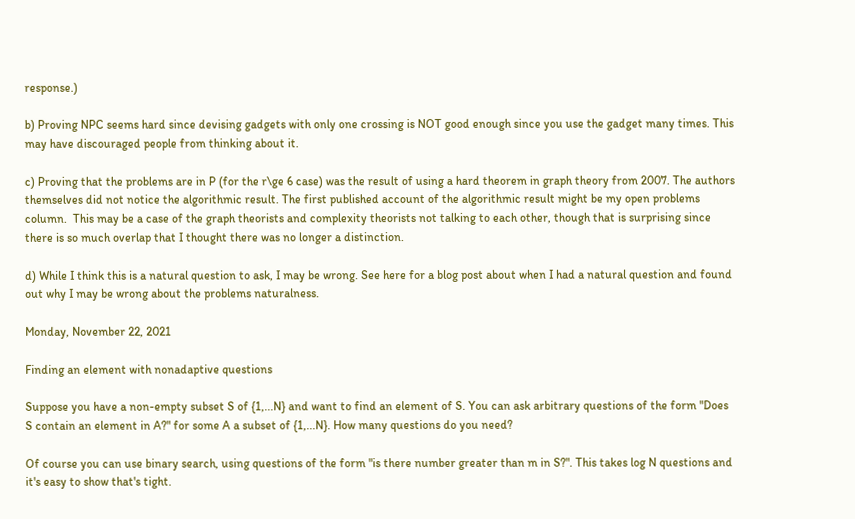response.)

b) Proving NPC seems hard since devising gadgets with only one crossing is NOT good enough since you use the gadget many times. This may have discouraged people from thinking about it.

c) Proving that the problems are in P (for the r\ge 6 case) was the result of using a hard theorem in graph theory from 2007. The authors themselves did not notice the algorithmic result. The first published account of the algorithmic result might be my open problems column.  This may be a case of the graph theorists and complexity theorists not talking to each other, though that is surprising since there is so much overlap that I thought there was no longer a distinction.

d) While I think this is a natural question to ask, I may be wrong. See here for a blog post about when I had a natural question and found out why I may be wrong about the problems naturalness.

Monday, November 22, 2021

Finding an element with nonadaptive questions

Suppose you have a non-empty subset S of {1,...N} and want to find an element of S. You can ask arbitrary questions of the form "Does S contain an element in A?" for some A a subset of {1,...N}. How many questions do you need?

Of course you can use binary search, using questions of the form "is there number greater than m in S?". This takes log N questions and it's easy to show that's tight.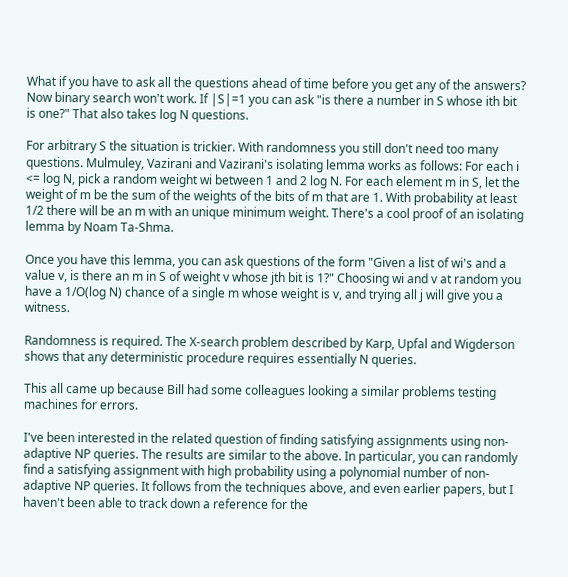What if you have to ask all the questions ahead of time before you get any of the answers? Now binary search won't work. If |S|=1 you can ask "is there a number in S whose ith bit is one?" That also takes log N questions.

For arbitrary S the situation is trickier. With randomness you still don't need too many questions. Mulmuley, Vazirani and Vazirani's isolating lemma works as follows: For each i <= log N, pick a random weight wi between 1 and 2 log N. For each element m in S, let the weight of m be the sum of the weights of the bits of m that are 1. With probability at least 1/2 there will be an m with an unique minimum weight. There's a cool proof of an isolating lemma by Noam Ta-Shma.

Once you have this lemma, you can ask questions of the form "Given a list of wi's and a value v, is there an m in S of weight v whose jth bit is 1?" Choosing wi and v at random you have a 1/O(log N) chance of a single m whose weight is v, and trying all j will give you a witness.

Randomness is required. The X-search problem described by Karp, Upfal and Wigderson shows that any deterministic procedure requires essentially N queries.

This all came up because Bill had some colleagues looking a similar problems testing machines for errors.

I've been interested in the related question of finding satisfying assignments using non-adaptive NP queries. The results are similar to the above. In particular, you can randomly find a satisfying assignment with high probability using a polynomial number of non-adaptive NP queries. It follows from the techniques above, and even earlier papers, but I haven't been able to track down a reference for the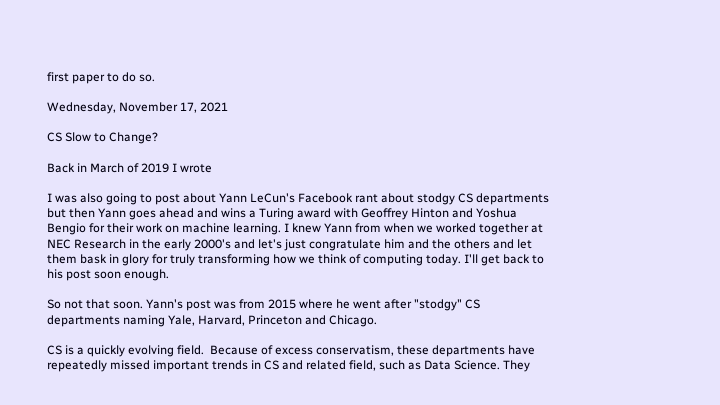first paper to do so.

Wednesday, November 17, 2021

CS Slow to Change?

Back in March of 2019 I wrote

I was also going to post about Yann LeCun's Facebook rant about stodgy CS departments but then Yann goes ahead and wins a Turing award with Geoffrey Hinton and Yoshua Bengio for their work on machine learning. I knew Yann from when we worked together at NEC Research in the early 2000's and let's just congratulate him and the others and let them bask in glory for truly transforming how we think of computing today. I'll get back to his post soon enough.

So not that soon. Yann's post was from 2015 where he went after "stodgy" CS departments naming Yale, Harvard, Princeton and Chicago.

CS is a quickly evolving field.  Because of excess conservatism, these departments have repeatedly missed important trends in CS and related field, such as Data Science. They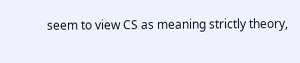seem to view CS as meaning strictly theory,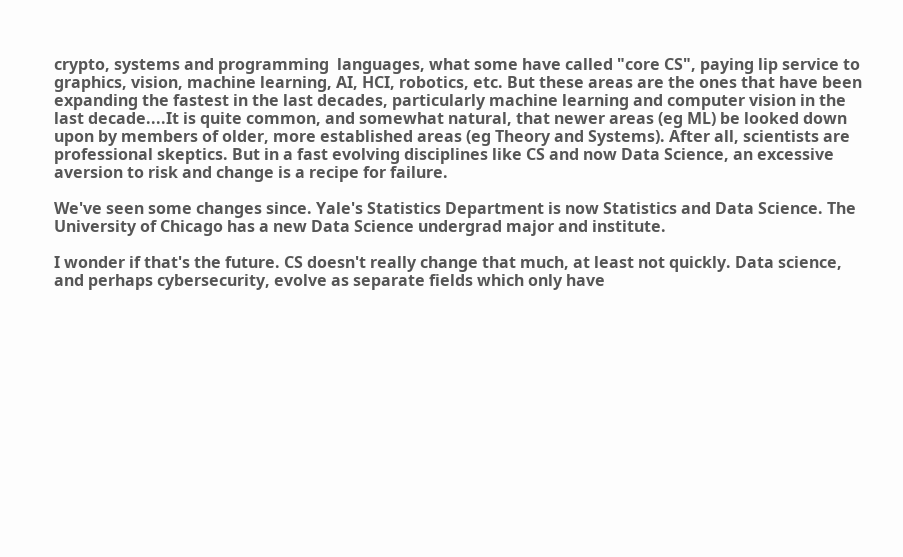crypto, systems and programming  languages, what some have called "core CS", paying lip service to graphics, vision, machine learning, AI, HCI, robotics, etc. But these areas are the ones that have been expanding the fastest in the last decades, particularly machine learning and computer vision in the last decade....It is quite common, and somewhat natural, that newer areas (eg ML) be looked down upon by members of older, more established areas (eg Theory and Systems). After all, scientists are professional skeptics. But in a fast evolving disciplines like CS and now Data Science, an excessive aversion to risk and change is a recipe for failure.

We've seen some changes since. Yale's Statistics Department is now Statistics and Data Science. The University of Chicago has a new Data Science undergrad major and institute.

I wonder if that's the future. CS doesn't really change that much, at least not quickly. Data science, and perhaps cybersecurity, evolve as separate fields which only have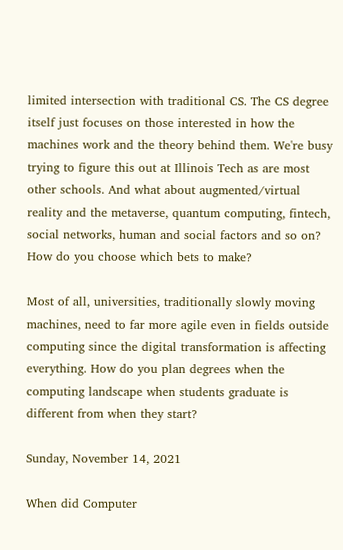limited intersection with traditional CS. The CS degree itself just focuses on those interested in how the machines work and the theory behind them. We're busy trying to figure this out at Illinois Tech as are most other schools. And what about augmented/virtual reality and the metaverse, quantum computing, fintech, social networks, human and social factors and so on? How do you choose which bets to make?

Most of all, universities, traditionally slowly moving machines, need to far more agile even in fields outside computing since the digital transformation is affecting everything. How do you plan degrees when the computing landscape when students graduate is different from when they start?

Sunday, November 14, 2021

When did Computer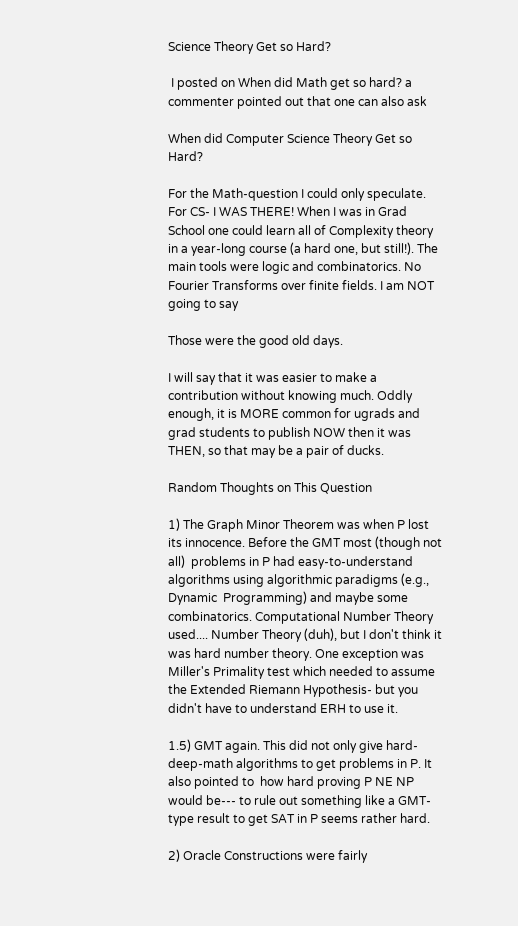Science Theory Get so Hard?

 I posted on When did Math get so hard? a commenter pointed out that one can also ask

When did Computer Science Theory Get so Hard?

For the Math-question I could only speculate. For CS- I WAS THERE! When I was in Grad School one could learn all of Complexity theory in a year-long course (a hard one, but still!). The main tools were logic and combinatorics. No Fourier Transforms over finite fields. I am NOT going to say

Those were the good old days.

I will say that it was easier to make a contribution without knowing much. Oddly enough, it is MORE common for ugrads and grad students to publish NOW then it was THEN, so that may be a pair of ducks.

Random Thoughts on This Question

1) The Graph Minor Theorem was when P lost its innocence. Before the GMT most (though not all)  problems in P had easy-to-understand  algorithms using algorithmic paradigms (e.g., Dynamic  Programming) and maybe some combinatorics. Computational Number Theory used.... Number Theory (duh), but I don't think it was hard number theory. One exception was Miller's Primality test which needed to assume the Extended Riemann Hypothesis- but you didn't have to understand ERH to use it.

1.5) GMT again. This did not only give hard-deep-math algorithms to get problems in P. It  also pointed to  how hard proving P NE NP would be--- to rule out something like a GMT-type result to get SAT in P seems rather hard.

2) Oracle Constructions were fairly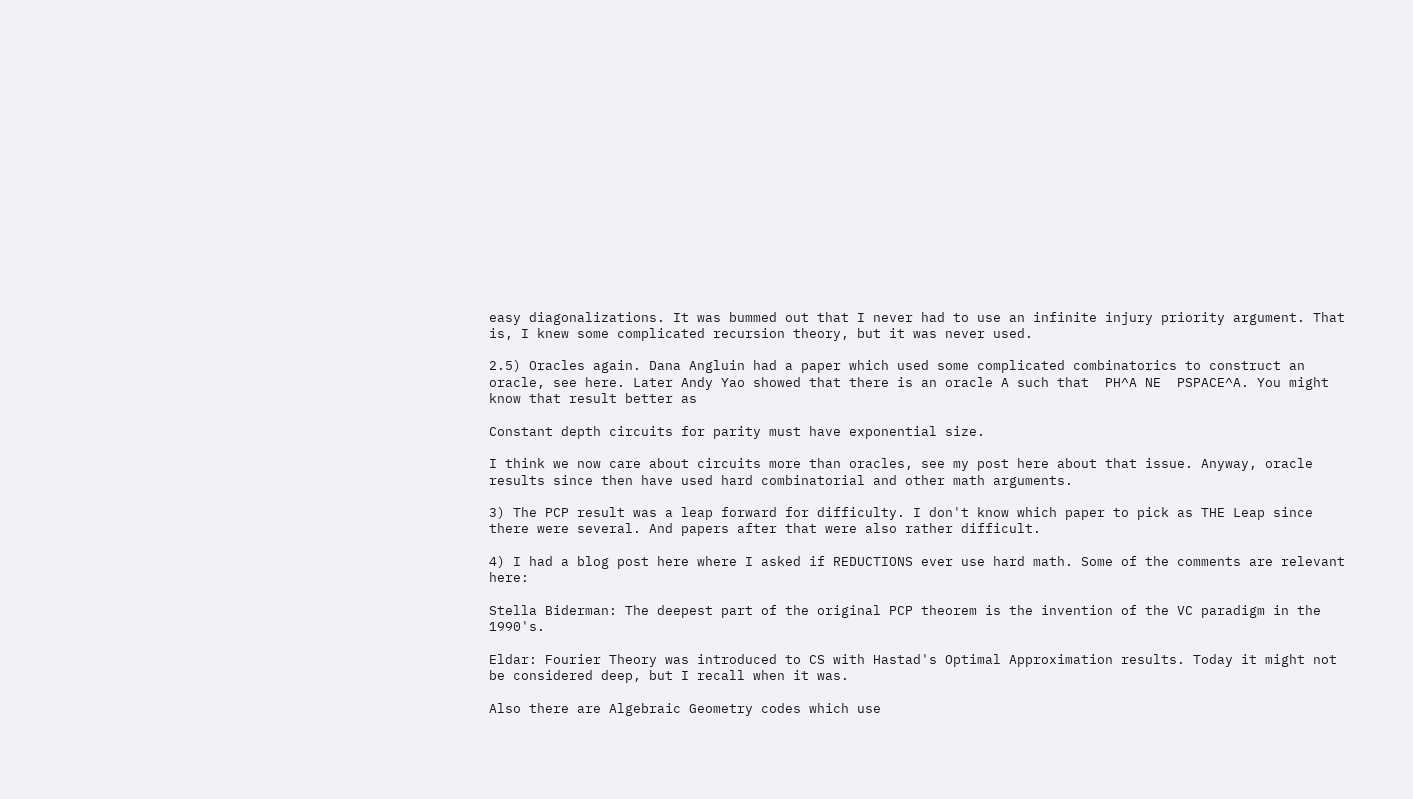easy diagonalizations. It was bummed out that I never had to use an infinite injury priority argument. That is, I knew some complicated recursion theory, but it was never used.

2.5) Oracles again. Dana Angluin had a paper which used some complicated combinatorics to construct an oracle, see here. Later Andy Yao showed that there is an oracle A such that  PH^A NE  PSPACE^A. You might know that result better as

Constant depth circuits for parity must have exponential size.

I think we now care about circuits more than oracles, see my post here about that issue. Anyway, oracle results since then have used hard combinatorial and other math arguments.

3) The PCP result was a leap forward for difficulty. I don't know which paper to pick as THE Leap since there were several. And papers after that were also rather difficult.

4) I had a blog post here where I asked if REDUCTIONS ever use hard math. Some of the comments are relevant here:

Stella Biderman: The deepest part of the original PCP theorem is the invention of the VC paradigm in the 1990's.

Eldar: Fourier Theory was introduced to CS with Hastad's Optimal Approximation results. Today it might not be considered deep, but I recall when it was.

Also there are Algebraic Geometry codes which use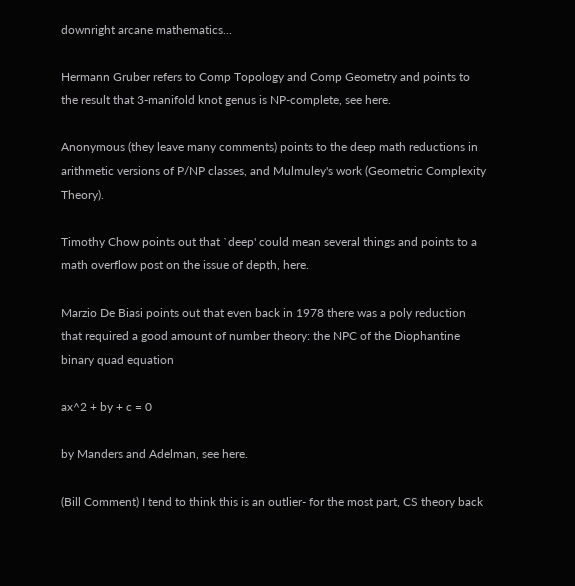downright arcane mathematics...

Hermann Gruber refers to Comp Topology and Comp Geometry and points to the result that 3-manifold knot genus is NP-complete, see here.

Anonymous (they leave many comments) points to the deep math reductions in arithmetic versions of P/NP classes, and Mulmuley's work (Geometric Complexity Theory).

Timothy Chow points out that `deep' could mean several things and points to a math overflow post on the issue of depth, here.

Marzio De Biasi points out that even back in 1978 there was a poly reduction that required a good amount of number theory: the NPC of the Diophantine binary quad equation

ax^2 + by + c = 0

by Manders and Adelman, see here.

(Bill Comment) I tend to think this is an outlier- for the most part, CS theory back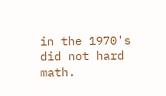in the 1970's did not hard math.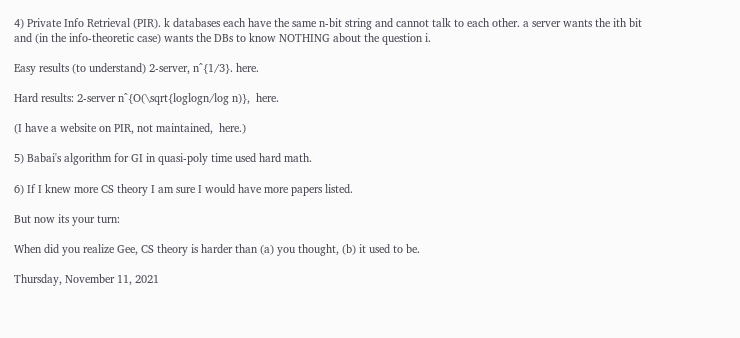4) Private Info Retrieval (PIR). k databases each have the same n-bit string and cannot talk to each other. a server wants the ith bit and (in the info-theoretic case) wants the DBs to know NOTHING about the question i.

Easy results (to understand) 2-server, n^{1/3}. here.

Hard results: 2-server n^{O(\sqrt{loglogn/log n)},  here.

(I have a website on PIR, not maintained,  here.)

5) Babai's algorithm for GI in quasi-poly time used hard math.

6) If I knew more CS theory I am sure I would have more papers listed.

But now its your turn:

When did you realize Gee, CS theory is harder than (a) you thought, (b) it used to be.

Thursday, November 11, 2021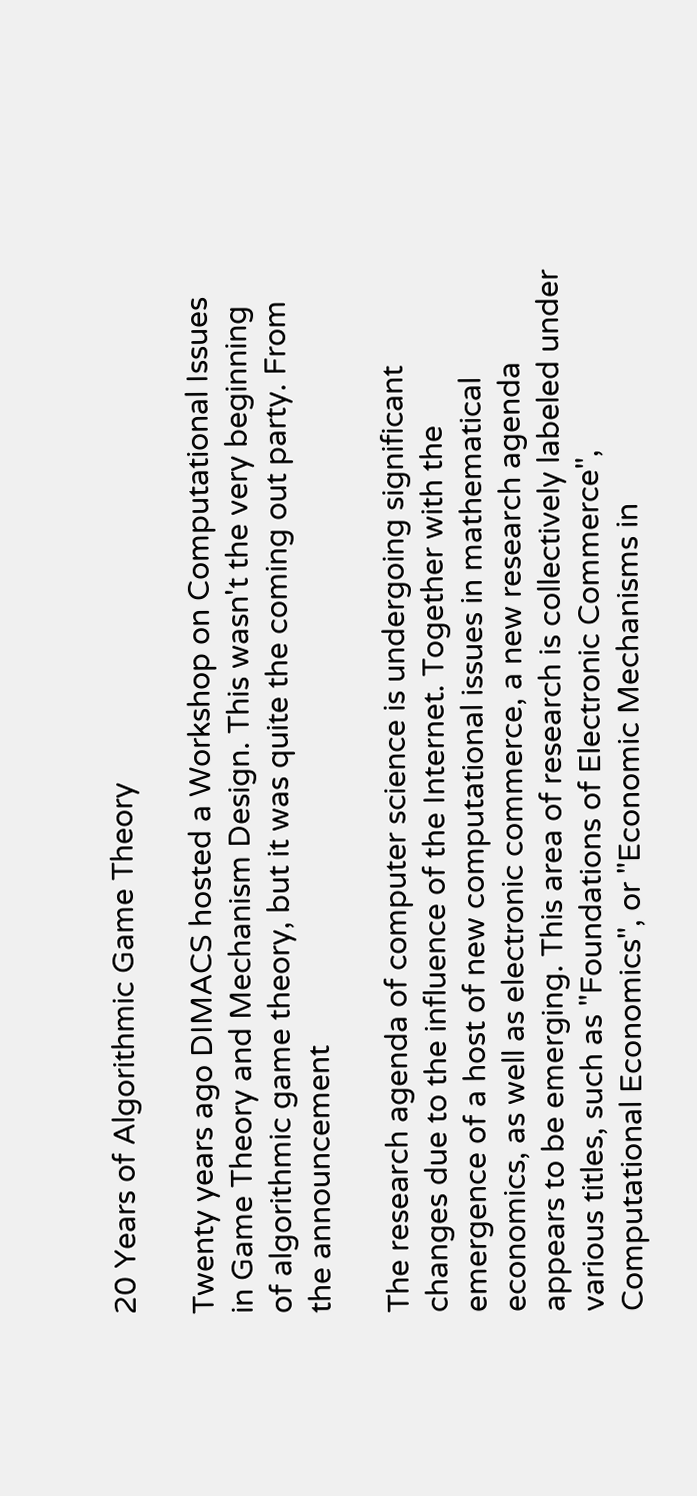20 Years of Algorithmic Game Theory

Twenty years ago DIMACS hosted a Workshop on Computational Issues in Game Theory and Mechanism Design. This wasn't the very beginning of algorithmic game theory, but it was quite the coming out party. From the announcement

The research agenda of computer science is undergoing significant changes due to the influence of the Internet. Together with the emergence of a host of new computational issues in mathematical economics, as well as electronic commerce, a new research agenda appears to be emerging. This area of research is collectively labeled under various titles, such as "Foundations of Electronic Commerce", Computational Economics", or "Economic Mechanisms in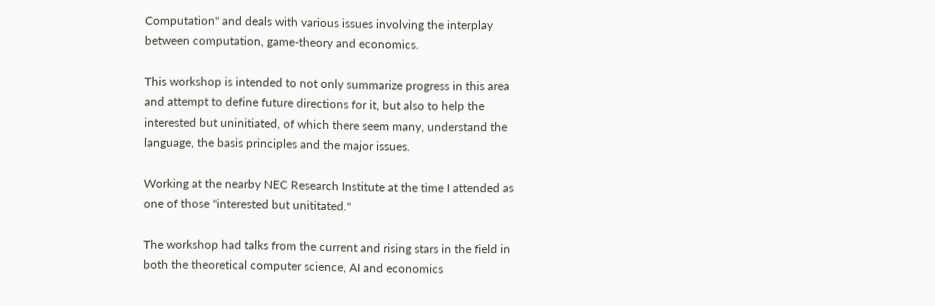Computation" and deals with various issues involving the interplay between computation, game-theory and economics.

This workshop is intended to not only summarize progress in this area and attempt to define future directions for it, but also to help the interested but uninitiated, of which there seem many, understand the language, the basis principles and the major issues.

Working at the nearby NEC Research Institute at the time I attended as one of those "interested but unititated."

The workshop had talks from the current and rising stars in the field in both the theoretical computer science, AI and economics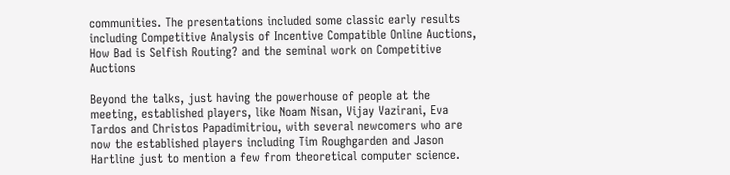communities. The presentations included some classic early results including Competitive Analysis of Incentive Compatible Online Auctions, How Bad is Selfish Routing? and the seminal work on Competitive Auctions

Beyond the talks, just having the powerhouse of people at the meeting, established players, like Noam Nisan, Vijay Vazirani, Eva Tardos and Christos Papadimitriou, with several newcomers who are now the established players including Tim Roughgarden and Jason Hartline just to mention a few from theoretical computer science.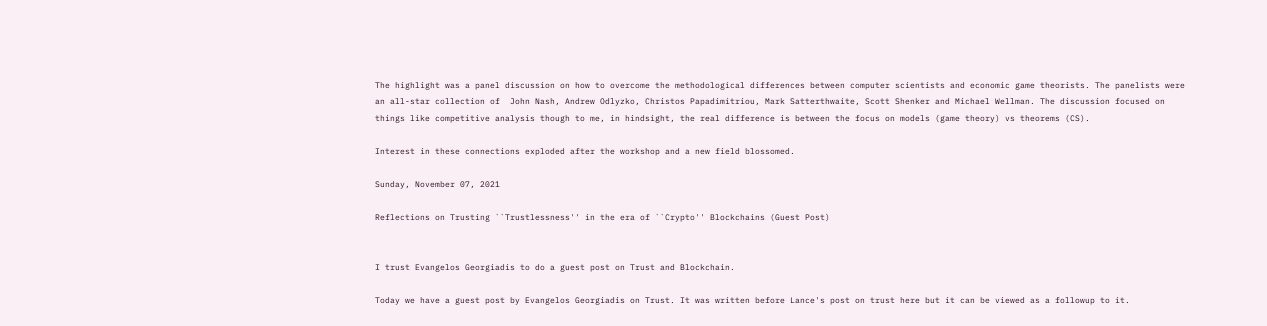The highlight was a panel discussion on how to overcome the methodological differences between computer scientists and economic game theorists. The panelists were an all-star collection of  John Nash, Andrew Odlyzko, Christos Papadimitriou, Mark Satterthwaite, Scott Shenker and Michael Wellman. The discussion focused on things like competitive analysis though to me, in hindsight, the real difference is between the focus on models (game theory) vs theorems (CS).

Interest in these connections exploded after the workshop and a new field blossomed.

Sunday, November 07, 2021

Reflections on Trusting ``Trustlessness'' in the era of ``Crypto'' Blockchains (Guest Post)


I trust Evangelos Georgiadis to do a guest post on Trust and Blockchain.

Today we have a guest post by Evangelos Georgiadis on Trust. It was written before Lance's post on trust here but it can be viewed as a followup to it.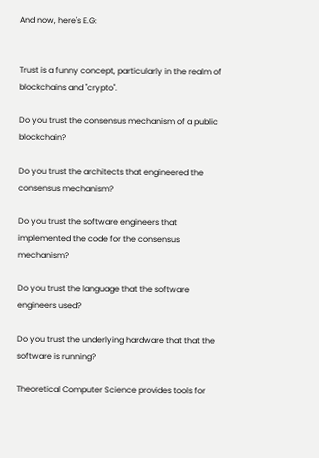And now, here's E.G:


Trust is a funny concept, particularly in the realm of blockchains and "crypto".

Do you trust the consensus mechanism of a public blockchain?

Do you trust the architects that engineered the consensus mechanism?

Do you trust the software engineers that implemented the code for the consensus mechanism?

Do you trust the language that the software engineers used?

Do you trust the underlying hardware that that the software is running?

Theoretical Computer Science provides tools for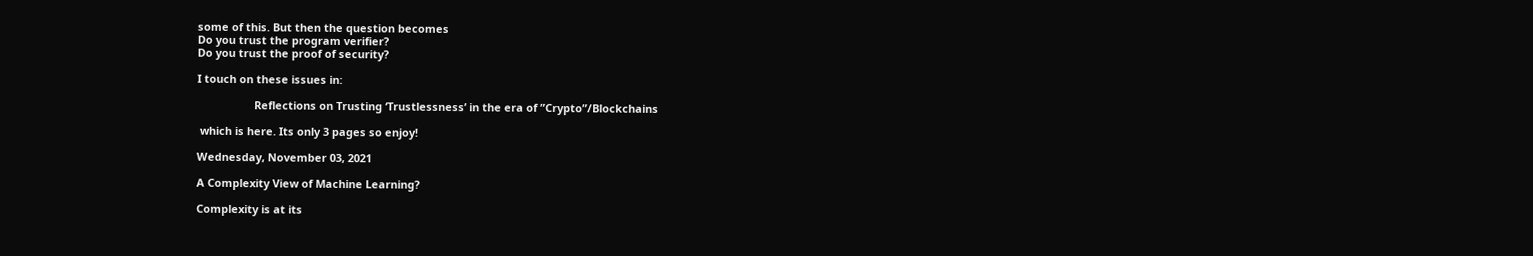some of this. But then the question becomes
Do you trust the program verifier?
Do you trust the proof of security?

I touch on these issues in:

                   Reflections on Trusting ‘Trustlessness’ in the era of ”Crypto”/Blockchains

 which is here. Its only 3 pages so enjoy!

Wednesday, November 03, 2021

A Complexity View of Machine Learning?

Complexity is at its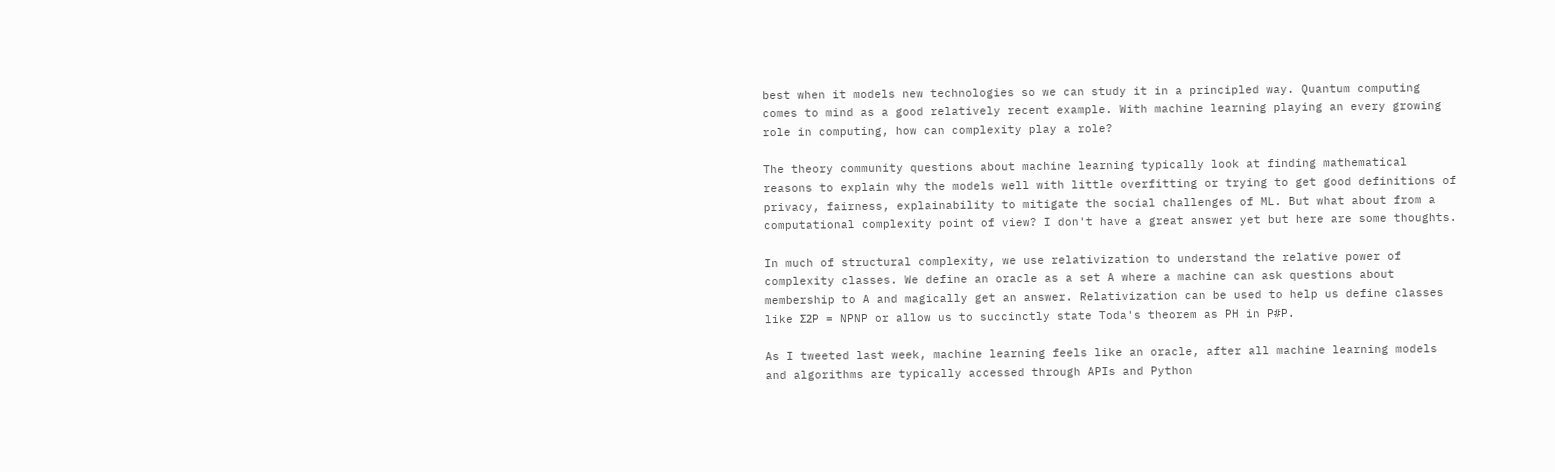best when it models new technologies so we can study it in a principled way. Quantum computing comes to mind as a good relatively recent example. With machine learning playing an every growing role in computing, how can complexity play a role?

The theory community questions about machine learning typically look at finding mathematical reasons to explain why the models well with little overfitting or trying to get good definitions of privacy, fairness, explainability to mitigate the social challenges of ML. But what about from a computational complexity point of view? I don't have a great answer yet but here are some thoughts.

In much of structural complexity, we use relativization to understand the relative power of complexity classes. We define an oracle as a set A where a machine can ask questions about membership to A and magically get an answer. Relativization can be used to help us define classes like Σ2P = NPNP or allow us to succinctly state Toda's theorem as PH in P#P.

As I tweeted last week, machine learning feels like an oracle, after all machine learning models and algorithms are typically accessed through APIs and Python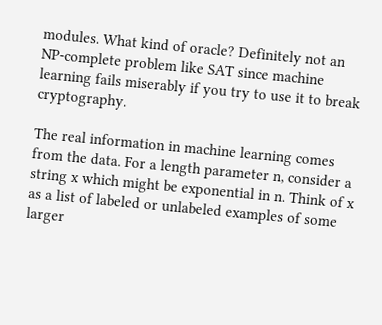modules. What kind of oracle? Definitely not an NP-complete problem like SAT since machine learning fails miserably if you try to use it to break cryptography.

The real information in machine learning comes from the data. For a length parameter n, consider a string x which might be exponential in n. Think of x as a list of labeled or unlabeled examples of some larger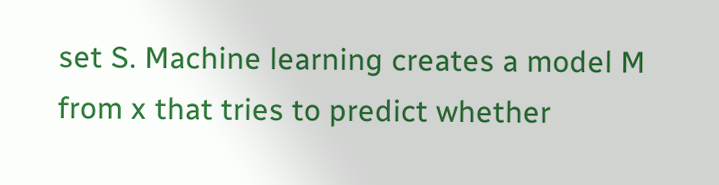set S. Machine learning creates a model M from x that tries to predict whether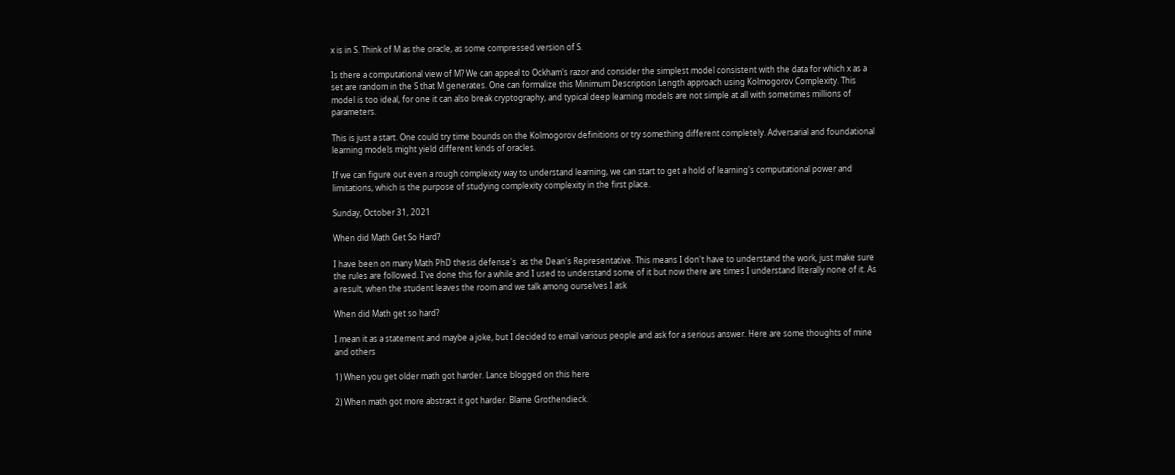x is in S. Think of M as the oracle, as some compressed version of S.

Is there a computational view of M? We can appeal to Ockham's razor and consider the simplest model consistent with the data for which x as a set are random in the S that M generates. One can formalize this Minimum Description Length approach using Kolmogorov Complexity. This model is too ideal, for one it can also break cryptography, and typical deep learning models are not simple at all with sometimes millions of parameters.

This is just a start. One could try time bounds on the Kolmogorov definitions or try something different completely. Adversarial and foundational learning models might yield different kinds of oracles.

If we can figure out even a rough complexity way to understand learning, we can start to get a hold of learning's computational power and limitations, which is the purpose of studying complexity complexity in the first place.

Sunday, October 31, 2021

When did Math Get So Hard?

I have been on many Math PhD thesis defense's  as the Dean's Representative. This means I don't have to understand the work, just make sure the rules are followed. I've done this for a while and I used to understand some of it but now there are times I understand literally none of it. As a result, when the student leaves the room and we talk among ourselves I ask

When did Math get so hard?

I mean it as a statement and maybe a joke, but I decided to email various people and ask for a serious answer. Here are some thoughts of mine and others

1) When you get older math got harder. Lance blogged on this here

2) When math got more abstract it got harder. Blame Grothendieck.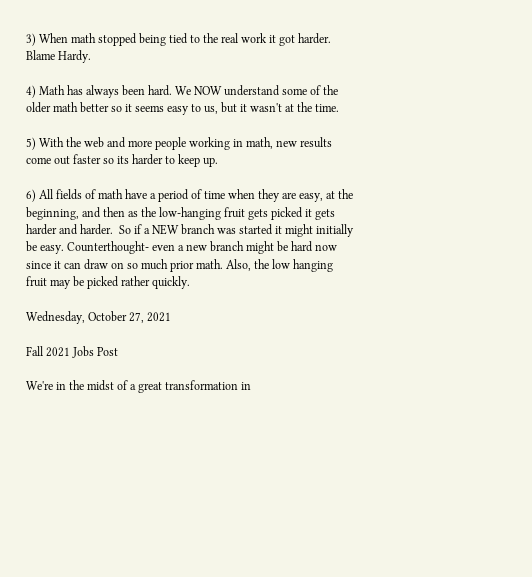3) When math stopped being tied to the real work it got harder. Blame Hardy.

4) Math has always been hard. We NOW understand some of the older math better so it seems easy to us, but it wasn't at the time.

5) With the web and more people working in math, new results come out faster so its harder to keep up.

6) All fields of math have a period of time when they are easy, at the beginning, and then as the low-hanging fruit gets picked it gets harder and harder.  So if a NEW branch was started it might initially be easy. Counterthought- even a new branch might be hard now since it can draw on so much prior math. Also, the low hanging fruit may be picked rather quickly.

Wednesday, October 27, 2021

Fall 2021 Jobs Post

We're in the midst of a great transformation in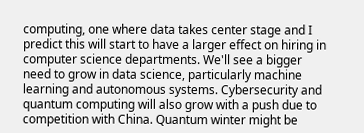computing, one where data takes center stage and I predict this will start to have a larger effect on hiring in computer science departments. We'll see a bigger need to grow in data science, particularly machine learning and autonomous systems. Cybersecurity and quantum computing will also grow with a push due to competition with China. Quantum winter might be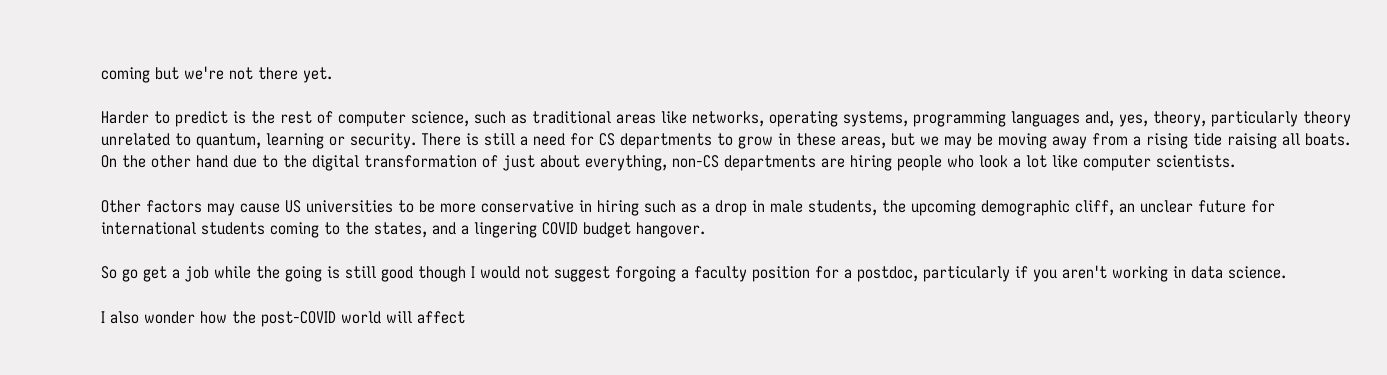coming but we're not there yet.

Harder to predict is the rest of computer science, such as traditional areas like networks, operating systems, programming languages and, yes, theory, particularly theory unrelated to quantum, learning or security. There is still a need for CS departments to grow in these areas, but we may be moving away from a rising tide raising all boats. On the other hand due to the digital transformation of just about everything, non-CS departments are hiring people who look a lot like computer scientists.

Other factors may cause US universities to be more conservative in hiring such as a drop in male students, the upcoming demographic cliff, an unclear future for international students coming to the states, and a lingering COVID budget hangover.

So go get a job while the going is still good though I would not suggest forgoing a faculty position for a postdoc, particularly if you aren't working in data science.

I also wonder how the post-COVID world will affect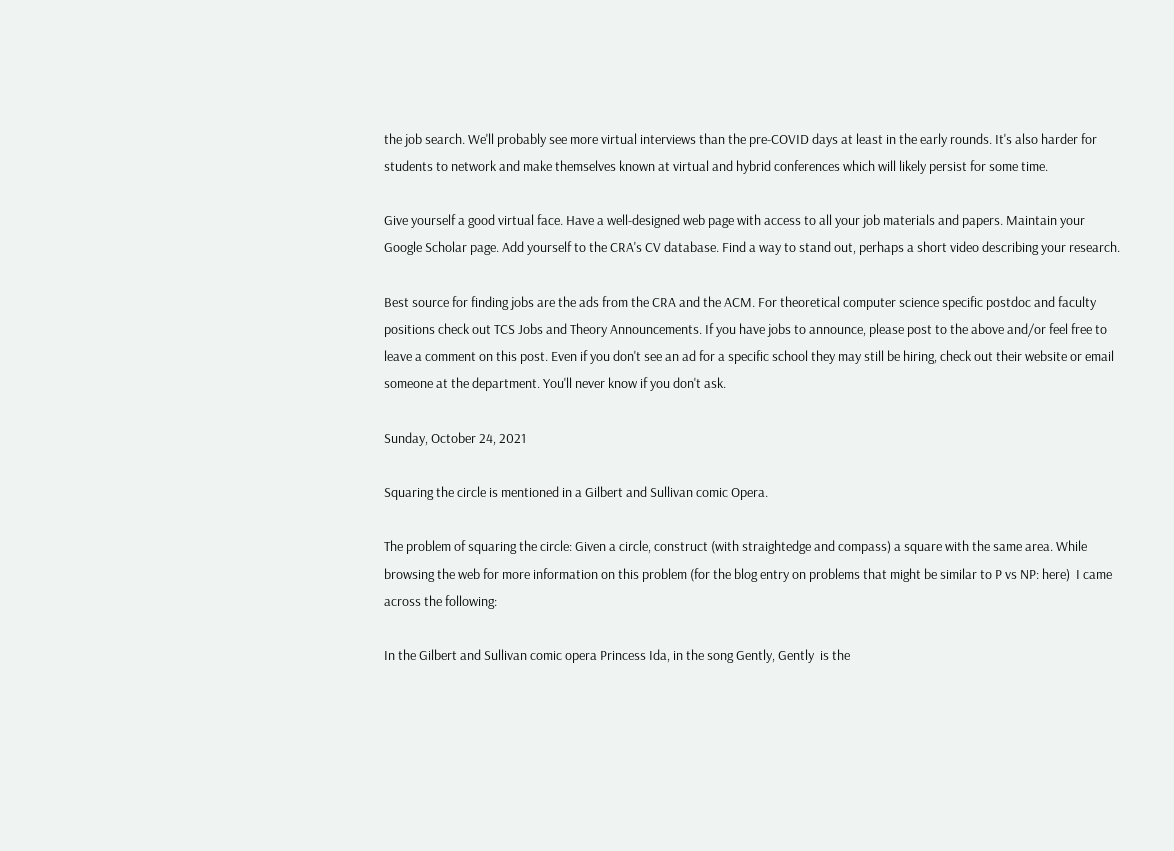the job search. We'll probably see more virtual interviews than the pre-COVID days at least in the early rounds. It's also harder for students to network and make themselves known at virtual and hybrid conferences which will likely persist for some time.

Give yourself a good virtual face. Have a well-designed web page with access to all your job materials and papers. Maintain your Google Scholar page. Add yourself to the CRA's CV database. Find a way to stand out, perhaps a short video describing your research.

Best source for finding jobs are the ads from the CRA and the ACM. For theoretical computer science specific postdoc and faculty positions check out TCS Jobs and Theory Announcements. If you have jobs to announce, please post to the above and/or feel free to leave a comment on this post. Even if you don't see an ad for a specific school they may still be hiring, check out their website or email someone at the department. You'll never know if you don't ask.

Sunday, October 24, 2021

Squaring the circle is mentioned in a Gilbert and Sullivan comic Opera.

The problem of squaring the circle: Given a circle, construct (with straightedge and compass) a square with the same area. While browsing the web for more information on this problem (for the blog entry on problems that might be similar to P vs NP: here)  I came across the following:

In the Gilbert and Sullivan comic opera Princess Ida, in the song Gently, Gently  is the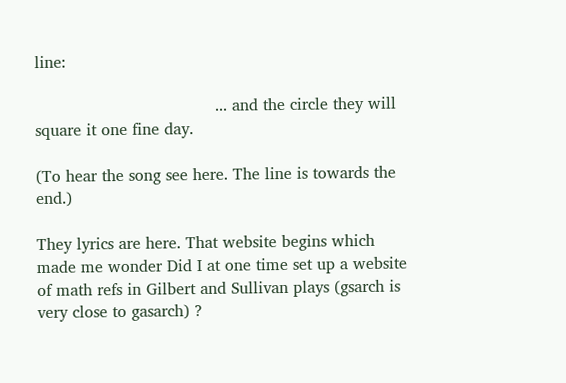line:

                                    ... and the circle they will square it one fine day.

(To hear the song see here. The line is towards the end.)

They lyrics are here. That website begins which made me wonder Did I at one time set up a website of math refs in Gilbert and Sullivan plays (gsarch is very close to gasarch) ?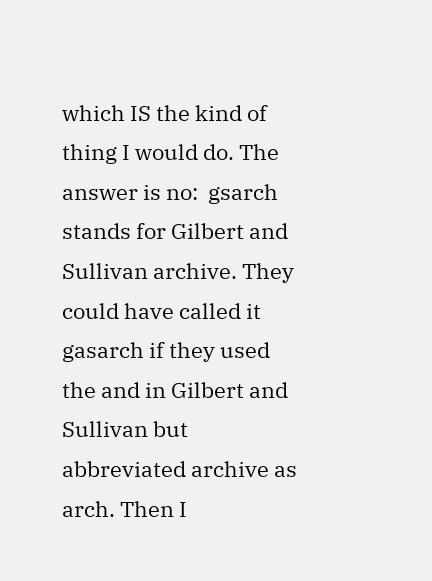which IS the kind of thing I would do. The answer is no:  gsarch stands for Gilbert and Sullivan archive. They could have called it gasarch if they used the and in Gilbert and Sullivan but abbreviated archive as arch. Then I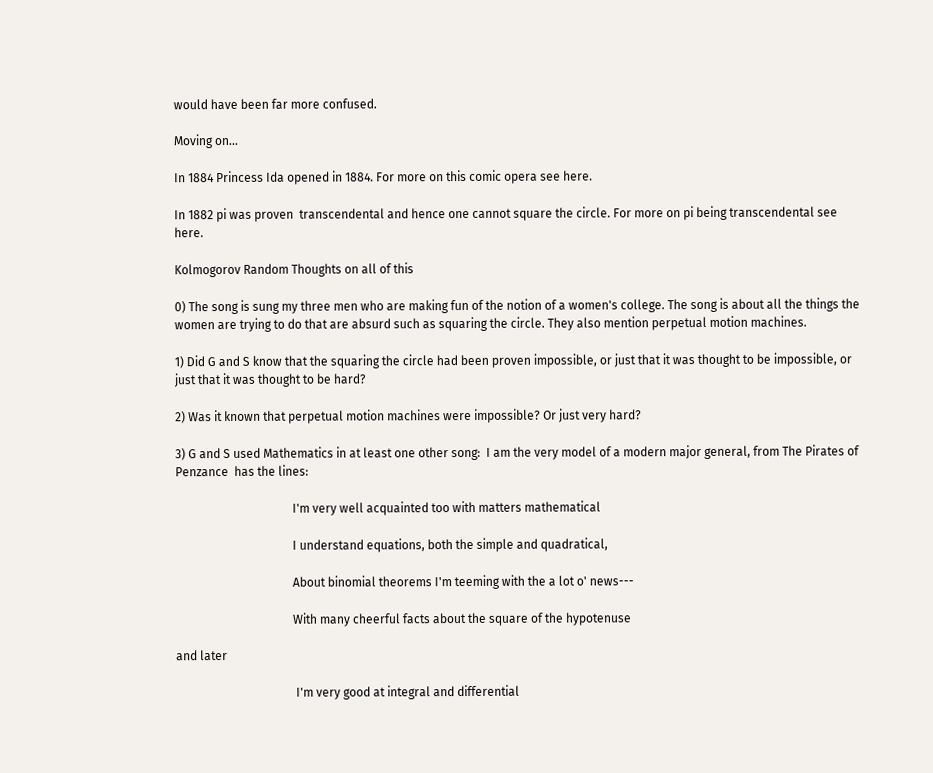would have been far more confused.

Moving on...

In 1884 Princess Ida opened in 1884. For more on this comic opera see here.

In 1882 pi was proven  transcendental and hence one cannot square the circle. For more on pi being transcendental see here.

Kolmogorov Random Thoughts on all of this

0) The song is sung my three men who are making fun of the notion of a women's college. The song is about all the things the women are trying to do that are absurd such as squaring the circle. They also mention perpetual motion machines.

1) Did G and S know that the squaring the circle had been proven impossible, or just that it was thought to be impossible, or just that it was thought to be hard?

2) Was it known that perpetual motion machines were impossible? Or just very hard?

3) G and S used Mathematics in at least one other song:  I am the very model of a modern major general, from The Pirates of Penzance  has the lines:

                                       I'm very well acquainted too with matters mathematical

                                       I understand equations, both the simple and quadratical,

                                       About binomial theorems I'm teeming with the a lot o' news---

                                       With many cheerful facts about the square of the hypotenuse

and later

                                        I'm very good at integral and differential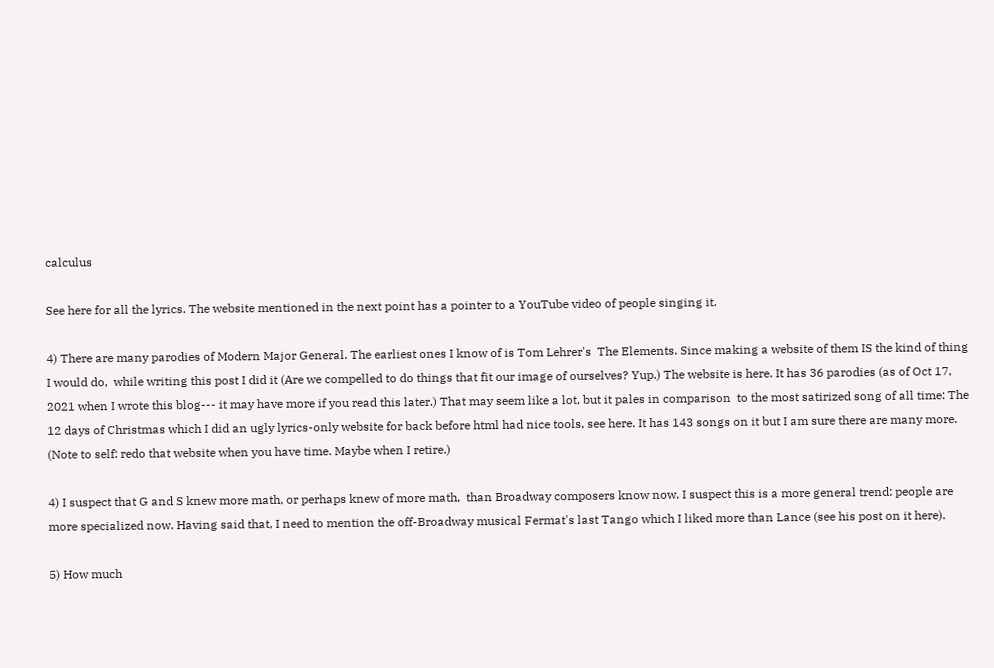calculus

See here for all the lyrics. The website mentioned in the next point has a pointer to a YouTube video of people singing it.

4) There are many parodies of Modern Major General. The earliest ones I know of is Tom Lehrer's  The Elements. Since making a website of them IS the kind of thing I would do,  while writing this post I did it (Are we compelled to do things that fit our image of ourselves? Yup.) The website is here. It has 36 parodies (as of Oct 17, 2021 when I wrote this blog--- it may have more if you read this later.) That may seem like a lot, but it pales in comparison  to the most satirized song of all time: The 12 days of Christmas which I did an ugly lyrics-only website for back before html had nice tools, see here. It has 143 songs on it but I am sure there are many more. (Note to self: redo that website when you have time. Maybe when I retire.)

4) I suspect that G and S knew more math, or perhaps knew of more math,  than Broadway composers know now. I suspect this is a more general trend: people are more specialized now. Having said that, I need to mention the off-Broadway musical Fermat's last Tango which I liked more than Lance (see his post on it here).

5) How much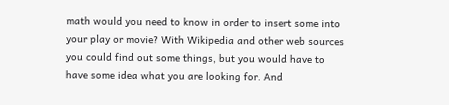math would you need to know in order to insert some into your play or movie? With Wikipedia and other web sources you could find out some things, but you would have to have some idea what you are looking for. And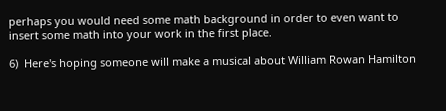perhaps you would need some math background in order to even want to insert some math into your work in the first place.

6)  Here's hoping someone will make a musical about William Rowan Hamilton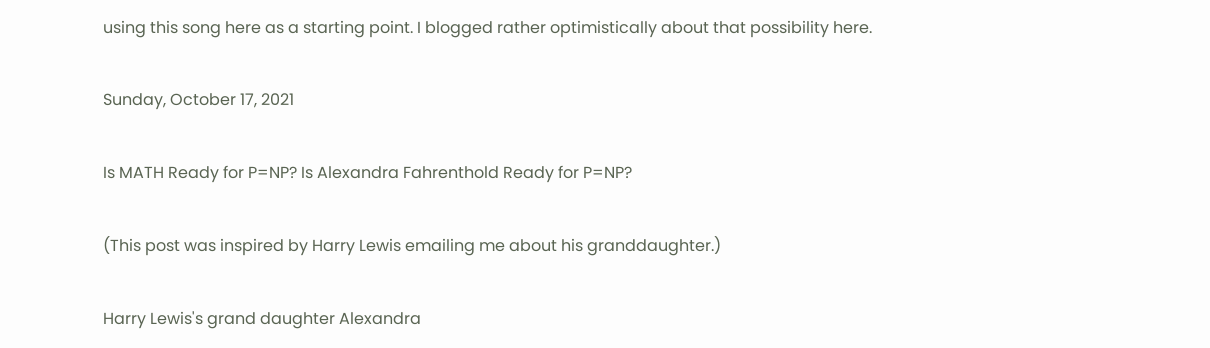using this song here as a starting point. I blogged rather optimistically about that possibility here.

Sunday, October 17, 2021

Is MATH Ready for P=NP? Is Alexandra Fahrenthold Ready for P=NP?

(This post was inspired by Harry Lewis emailing me about his granddaughter.)

Harry Lewis's grand daughter Alexandra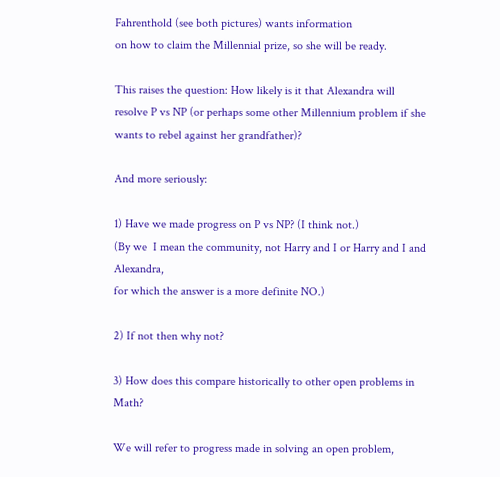Fahrenthold (see both pictures) wants information
on how to claim the Millennial prize, so she will be ready.

This raises the question: How likely is it that Alexandra will resolve P vs NP (or perhaps some other Millennium problem if she wants to rebel against her grandfather)?

And more seriously:

1) Have we made progress on P vs NP? (I think not.)
(By we  I mean the community, not Harry and I or Harry and I and Alexandra,
for which the answer is a more definite NO.)

2) If not then why not?

3) How does this compare historically to other open problems in Math?

We will refer to progress made in solving an open problem,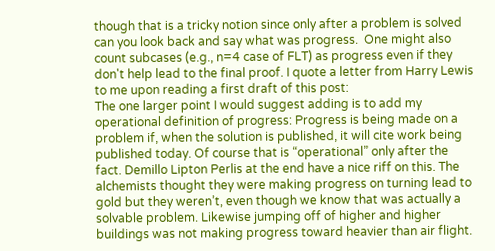though that is a tricky notion since only after a problem is solved can you look back and say what was progress.  One might also count subcases (e.g., n=4 case of FLT) as progress even if they don't help lead to the final proof. I quote a letter from Harry Lewis to me upon reading a first draft of this post:
The one larger point I would suggest adding is to add my operational definition of progress: Progress is being made on a problem if, when the solution is published, it will cite work being published today. Of course that is “operational” only after the fact. Demillo Lipton Perlis at the end have a nice riff on this. The alchemists thought they were making progress on turning lead to gold but they weren’t, even though we know that was actually a solvable problem. Likewise jumping off of higher and higher buildings was not making progress toward heavier than air flight.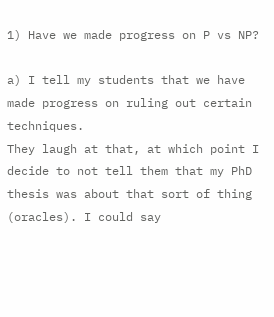1) Have we made progress on P vs NP?

a) I tell my students that we have made progress on ruling out certain techniques.
They laugh at that, at which point I decide to not tell them that my PhD thesis was about that sort of thing (oracles). I could say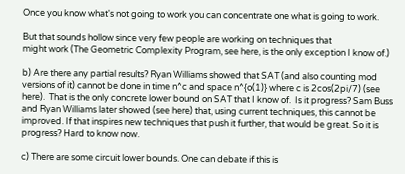Once you know what's not going to work you can concentrate one what is going to work.

But that sounds hollow since very few people are working on techniques that
might work (The Geometric Complexity Program, see here, is the only exception I know of.)

b) Are there any partial results? Ryan Williams showed that SAT (and also counting mod versions of it) cannot be done in time n^c and space n^{o(1)} where c is 2cos(2pi/7) (see here).  That is the only concrete lower bound on SAT that I know of.  Is it progress? Sam Buss and Ryan Williams later showed (see here) that, using current techniques, this cannot be improved. If that inspires new techniques that push it further, that would be great. So it is progress? Hard to know now.

c) There are some circuit lower bounds. One can debate if this is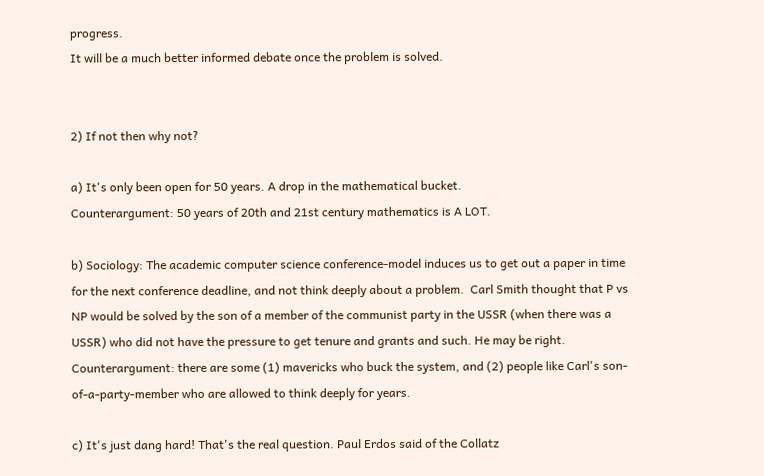progress.
It will be a much better informed debate once the problem is solved.


2) If not then why not?

a) It's only been open for 50 years. A drop in the mathematical bucket.
Counterargument: 50 years of 20th and 21st century mathematics is A LOT.

b) Sociology: The academic computer science conference-model induces us to get out a paper in time for the next conference deadline, and not think deeply about a problem.  Carl Smith thought that P vs NP would be solved by the son of a member of the communist party in the USSR (when there was a USSR) who did not have the pressure to get tenure and grants and such. He may be right.
Counterargument: there are some (1) mavericks who buck the system, and (2) people like Carl's son-of-a-party-member who are allowed to think deeply for years.

c) It's just dang hard! That's the real question. Paul Erdos said of the Collatz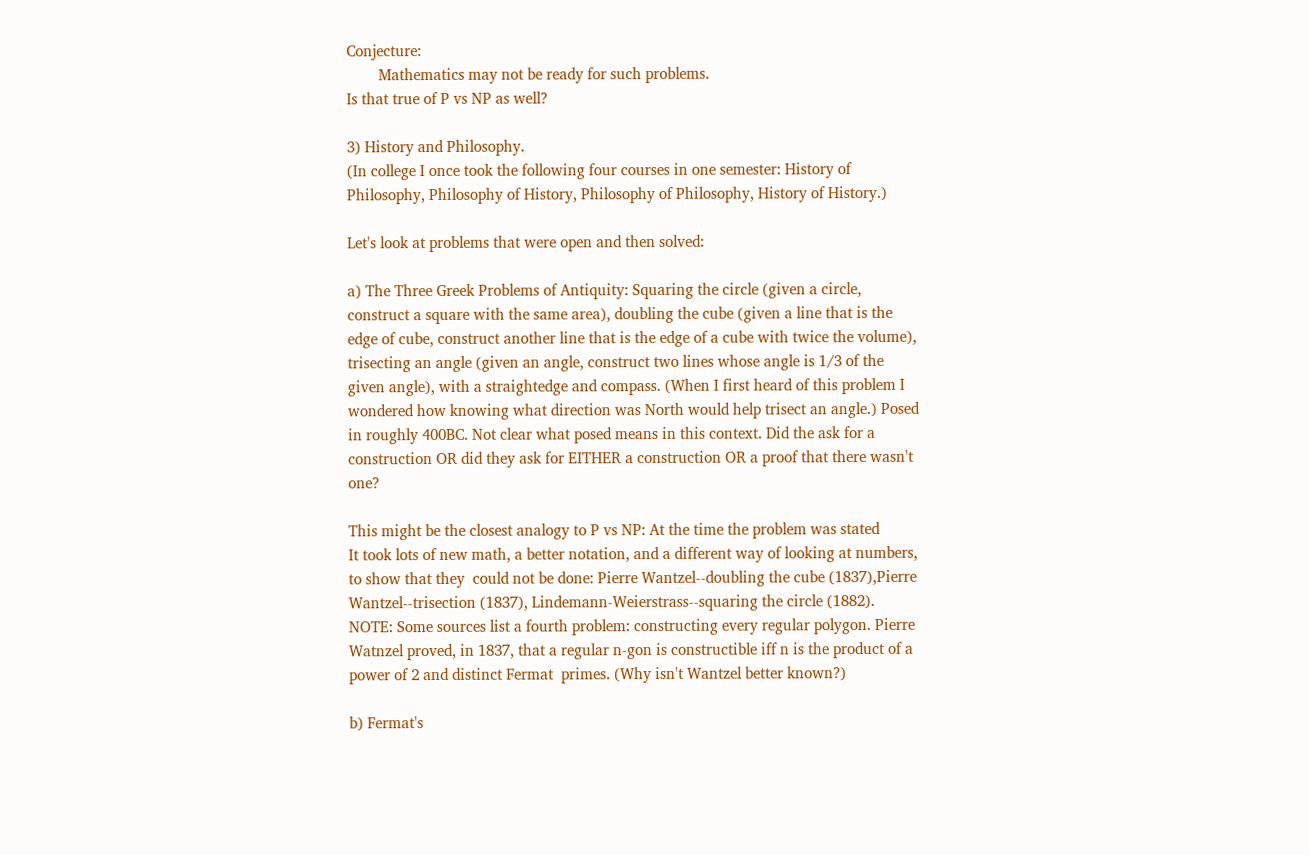Conjecture:
        Mathematics may not be ready for such problems.
Is that true of P vs NP as well?

3) History and Philosophy.
(In college I once took the following four courses in one semester: History of Philosophy, Philosophy of History, Philosophy of Philosophy, History of History.)

Let's look at problems that were open and then solved:

a) The Three Greek Problems of Antiquity: Squaring the circle (given a circle, construct a square with the same area), doubling the cube (given a line that is the edge of cube, construct another line that is the edge of a cube with twice the volume), trisecting an angle (given an angle, construct two lines whose angle is 1/3 of the given angle), with a straightedge and compass. (When I first heard of this problem I wondered how knowing what direction was North would help trisect an angle.) Posed in roughly 400BC. Not clear what posed means in this context. Did the ask for a construction OR did they ask for EITHER a construction OR a proof that there wasn't one?

This might be the closest analogy to P vs NP: At the time the problem was stated
It took lots of new math, a better notation, and a different way of looking at numbers, to show that they  could not be done: Pierre Wantzel--doubling the cube (1837),Pierre Wantzel--trisection (1837), Lindemann-Weierstrass--squaring the circle (1882).
NOTE: Some sources list a fourth problem: constructing every regular polygon. Pierre Watnzel proved, in 1837, that a regular n-gon is constructible iff n is the product of a power of 2 and distinct Fermat  primes. (Why isn't Wantzel better known?)

b) Fermat's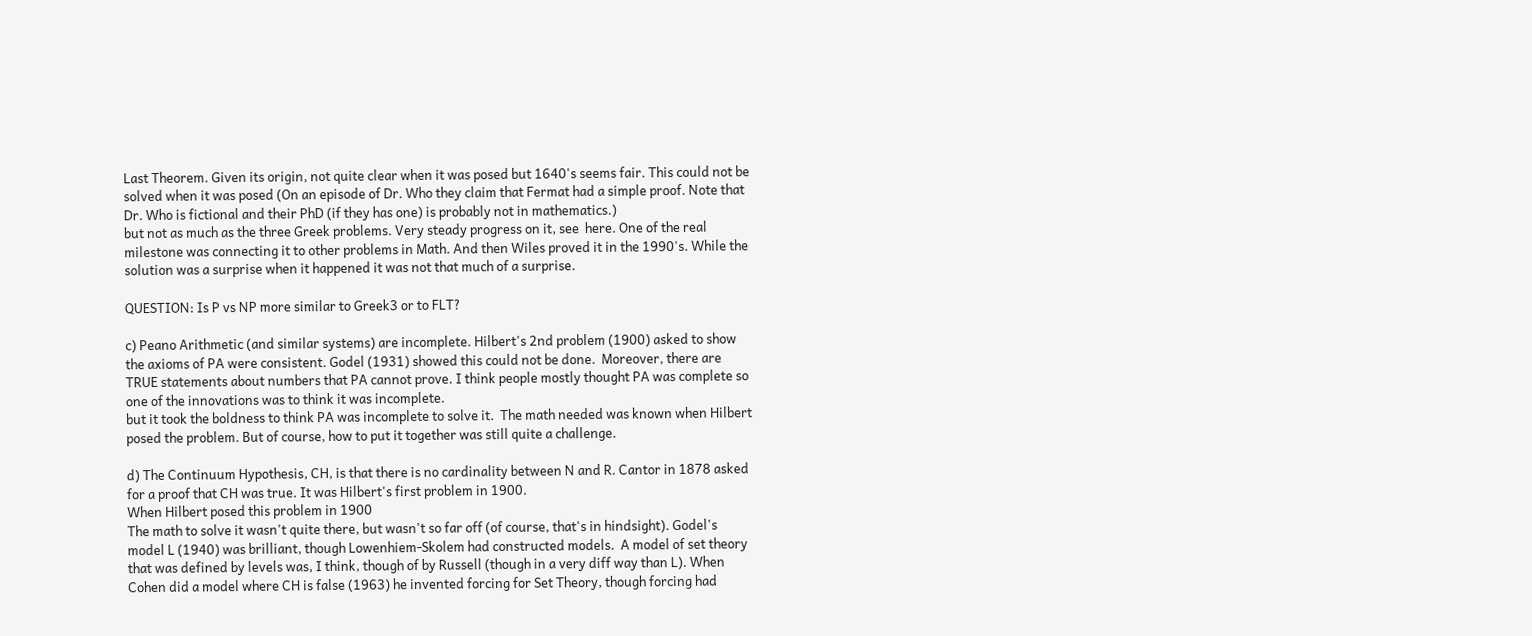Last Theorem. Given its origin, not quite clear when it was posed but 1640's seems fair. This could not be solved when it was posed (On an episode of Dr. Who they claim that Fermat had a simple proof. Note that Dr. Who is fictional and their PhD (if they has one) is probably not in mathematics.)
but not as much as the three Greek problems. Very steady progress on it, see  here. One of the real milestone was connecting it to other problems in Math. And then Wiles proved it in the 1990's. While the solution was a surprise when it happened it was not that much of a surprise.

QUESTION: Is P vs NP more similar to Greek3 or to FLT?

c) Peano Arithmetic (and similar systems) are incomplete. Hilbert's 2nd problem (1900) asked to show the axioms of PA were consistent. Godel (1931) showed this could not be done.  Moreover, there are TRUE statements about numbers that PA cannot prove. I think people mostly thought PA was complete so one of the innovations was to think it was incomplete.
but it took the boldness to think PA was incomplete to solve it.  The math needed was known when Hilbert posed the problem. But of course, how to put it together was still quite a challenge.

d) The Continuum Hypothesis, CH, is that there is no cardinality between N and R. Cantor in 1878 asked for a proof that CH was true. It was Hilbert's first problem in 1900.
When Hilbert posed this problem in 1900
The math to solve it wasn't quite there, but wasn't so far off (of course, that's in hindsight). Godel's model L (1940) was brilliant, though Lowenhiem-Skolem had constructed models.  A model of set theory that was defined by levels was, I think, though of by Russell (though in a very diff way than L). When Cohen did a model where CH is false (1963) he invented forcing for Set Theory, though forcing had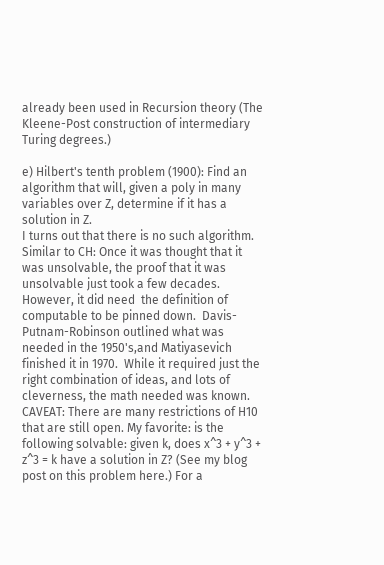already been used in Recursion theory (The Kleene-Post construction of intermediary Turing degrees.)

e) Hilbert's tenth problem (1900): Find an algorithm that will, given a poly in many variables over Z, determine if it has a solution in Z.
I turns out that there is no such algorithm. Similar to CH: Once it was thought that it was unsolvable, the proof that it was unsolvable just took a few decades. However, it did need  the definition of computable to be pinned down.  Davis-Putnam-Robinson outlined what was needed in the 1950's,and Matiyasevich finished it in 1970.  While it required just the right combination of ideas, and lots of cleverness, the math needed was known.
CAVEAT: There are many restrictions of H10 that are still open. My favorite: is the following solvable: given k, does x^3 + y^3 + z^3 = k have a solution in Z? (See my blog post on this problem here.) For a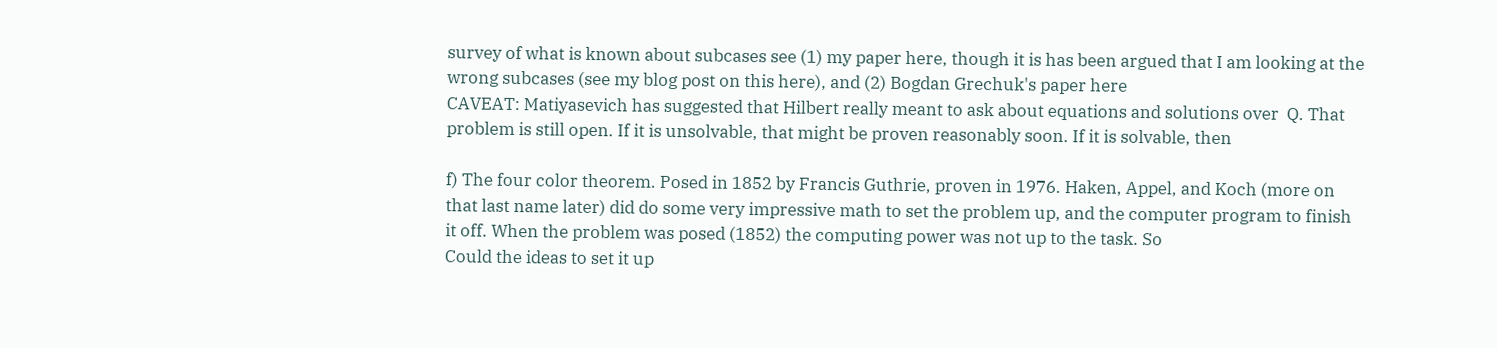survey of what is known about subcases see (1) my paper here, though it is has been argued that I am looking at the wrong subcases (see my blog post on this here), and (2) Bogdan Grechuk's paper here
CAVEAT: Matiyasevich has suggested that Hilbert really meant to ask about equations and solutions over  Q. That problem is still open. If it is unsolvable, that might be proven reasonably soon. If it is solvable, then

f) The four color theorem. Posed in 1852 by Francis Guthrie, proven in 1976. Haken, Appel, and Koch (more on that last name later) did do some very impressive math to set the problem up, and the computer program to finish it off. When the problem was posed (1852) the computing power was not up to the task. So
Could the ideas to set it up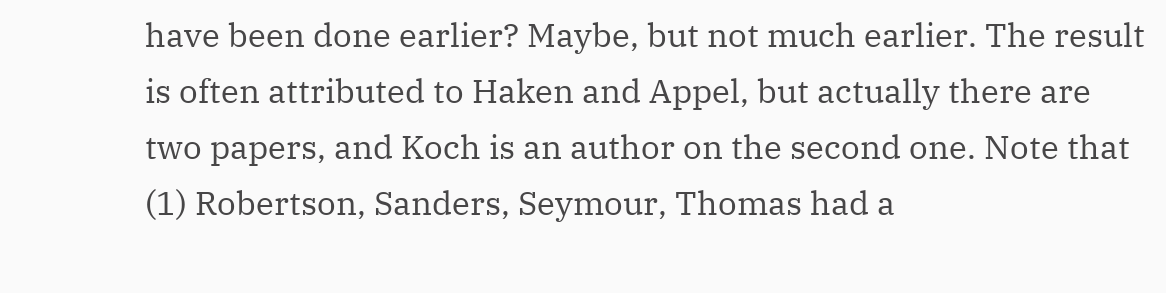have been done earlier? Maybe, but not much earlier. The result is often attributed to Haken and Appel, but actually there are two papers, and Koch is an author on the second one. Note that (1) Robertson, Sanders, Seymour, Thomas had a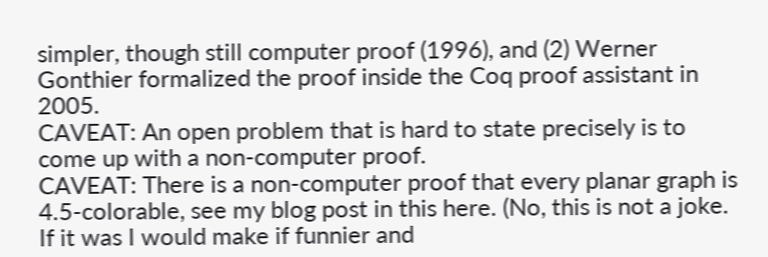simpler, though still computer proof (1996), and (2) Werner Gonthier formalized the proof inside the Coq proof assistant in 2005.
CAVEAT: An open problem that is hard to state precisely is to come up with a non-computer proof.
CAVEAT: There is a non-computer proof that every planar graph is 4.5-colorable, see my blog post in this here. (No, this is not a joke. If it was I would make if funnier and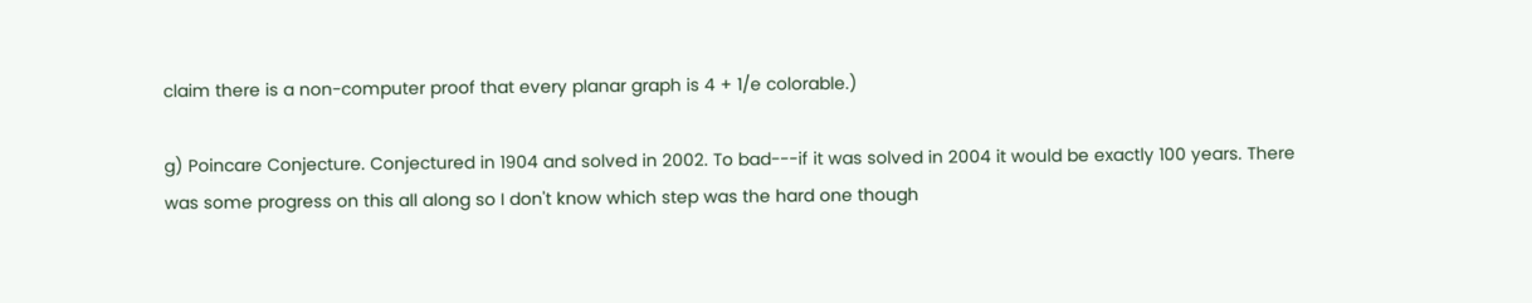claim there is a non-computer proof that every planar graph is 4 + 1/e colorable.)

g) Poincare Conjecture. Conjectured in 1904 and solved in 2002. To bad---if it was solved in 2004 it would be exactly 100 years. There was some progress on this all along so I don't know which step was the hard one though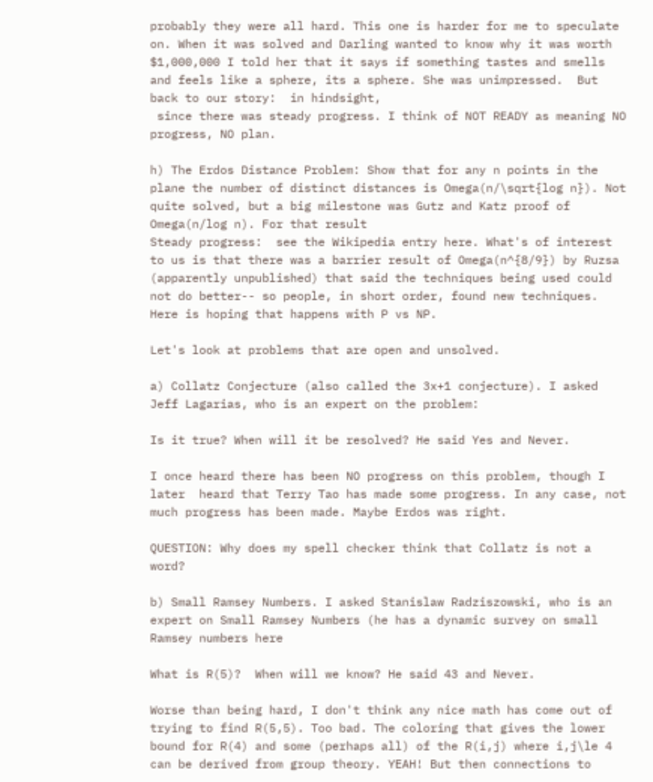probably they were all hard. This one is harder for me to speculate on. When it was solved and Darling wanted to know why it was worth $1,000,000 I told her that it says if something tastes and smells and feels like a sphere, its a sphere. She was unimpressed.  But back to our story:  in hindsight,
 since there was steady progress. I think of NOT READY as meaning NO progress, NO plan.

h) The Erdos Distance Problem: Show that for any n points in the plane the number of distinct distances is Omega(n/\sqrt{log n}). Not quite solved, but a big milestone was Gutz and Katz proof of Omega(n/log n). For that result
Steady progress:  see the Wikipedia entry here. What's of interest to us is that there was a barrier result of Omega(n^{8/9}) by Ruzsa (apparently unpublished) that said the techniques being used could not do better-- so people, in short order, found new techniques.  Here is hoping that happens with P vs NP.

Let's look at problems that are open and unsolved.

a) Collatz Conjecture (also called the 3x+1 conjecture). I asked
Jeff Lagarias, who is an expert on the problem:

Is it true? When will it be resolved? He said Yes and Never.

I once heard there has been NO progress on this problem, though I later  heard that Terry Tao has made some progress. In any case, not much progress has been made. Maybe Erdos was right.

QUESTION: Why does my spell checker think that Collatz is not a word?

b) Small Ramsey Numbers. I asked Stanislaw Radziszowski, who is an expert on Small Ramsey Numbers (he has a dynamic survey on small Ramsey numbers here

What is R(5)?  When will we know? He said 43 and Never.

Worse than being hard, I don't think any nice math has come out of trying to find R(5,5). Too bad. The coloring that gives the lower bound for R(4) and some (perhaps all) of the R(i,j) where i,j\le 4 can be derived from group theory. YEAH! But then connections to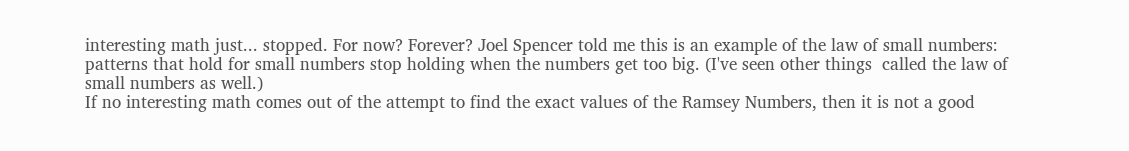interesting math just... stopped. For now? Forever? Joel Spencer told me this is an example of the law of small numbers: patterns that hold for small numbers stop holding when the numbers get too big. (I've seen other things  called the law of small numbers as well.)
If no interesting math comes out of the attempt to find the exact values of the Ramsey Numbers, then it is not a good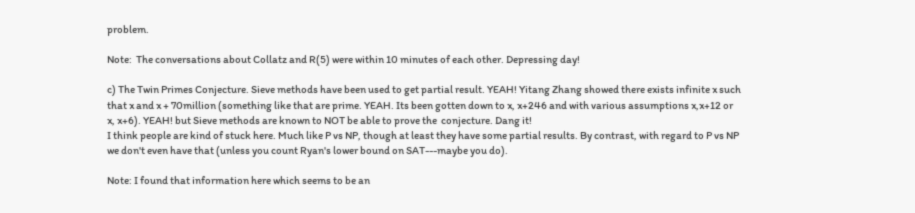problem.

Note:  The conversations about Collatz and R(5) were within 10 minutes of each other. Depressing day!

c) The Twin Primes Conjecture. Sieve methods have been used to get partial result. YEAH! Yitang Zhang showed there exists infinite x such that x and x + 70million (something like that are prime. YEAH. Its been gotten down to x, x+246 and with various assumptions x,x+12 or x, x+6). YEAH! but Sieve methods are known to NOT be able to prove the  conjecture. Dang it!
I think people are kind of stuck here. Much like P vs NP, though at least they have some partial results. By contrast, with regard to P vs NP we don't even have that (unless you count Ryan's lower bound on SAT---maybe you do).

Note: I found that information here which seems to be an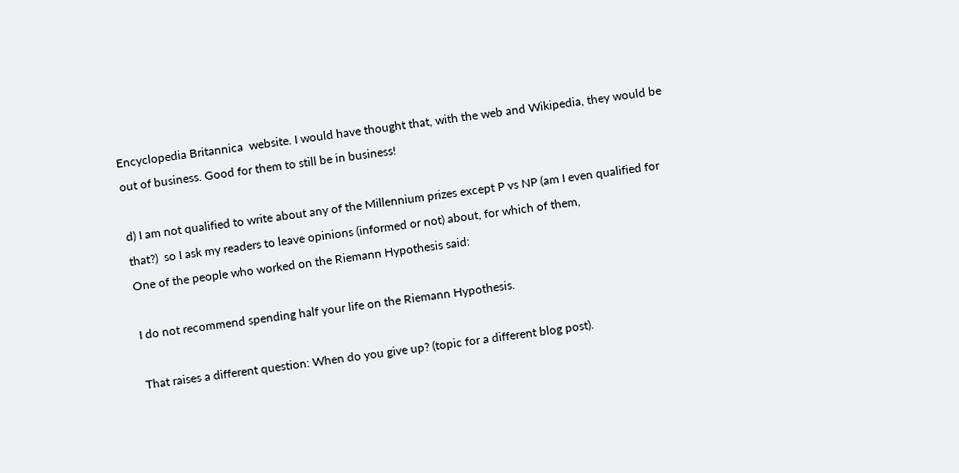Encyclopedia Britannica  website. I would have thought that, with the web and Wikipedia, they would be out of business. Good for them to still be in business!

d) I am not qualified to write about any of the Millennium prizes except P vs NP (am I even qualified for that?)  so I ask my readers to leave opinions (informed or not) about, for which of them,
One of the people who worked on the Riemann Hypothesis said:

I do not recommend spending half your life on the Riemann Hypothesis.

That raises a different question: When do you give up? (topic for a different blog post).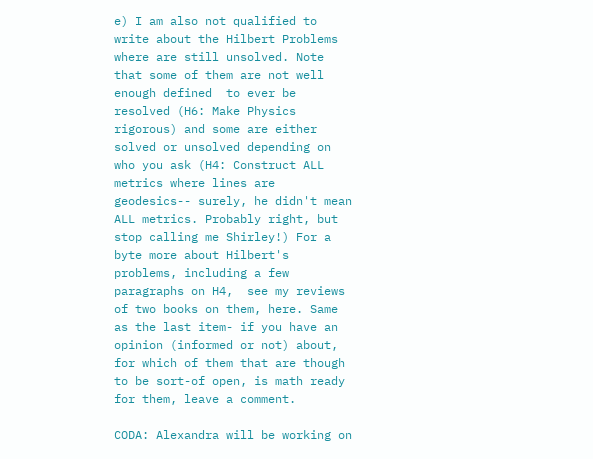e) I am also not qualified to write about the Hilbert Problems where are still unsolved. Note that some of them are not well enough defined  to ever be resolved (H6: Make Physics rigorous) and some are either solved or unsolved depending on who you ask (H4: Construct ALL metrics where lines are geodesics-- surely, he didn't mean ALL metrics. Probably right, but  stop calling me Shirley!) For a byte more about Hilbert's problems, including a few paragraphs on H4,  see my reviews of two books on them, here. Same as the last item- if you have an opinion (informed or not) about, for which of them that are though to be sort-of open, is math ready for them, leave a comment.

CODA: Alexandra will be working on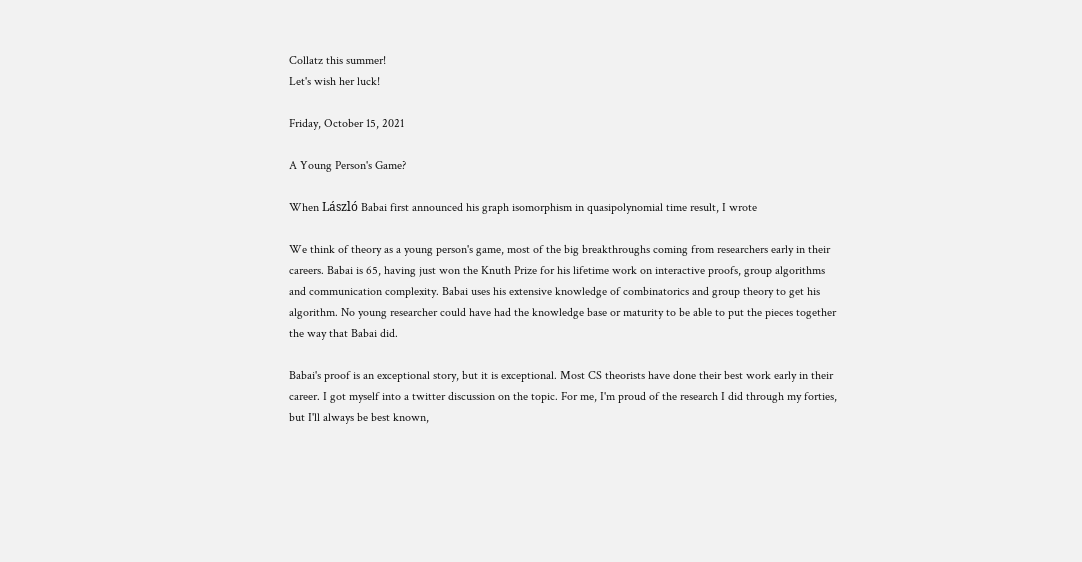Collatz this summer!
Let's wish her luck!

Friday, October 15, 2021

A Young Person's Game?

When László Babai first announced his graph isomorphism in quasipolynomial time result, I wrote

We think of theory as a young person's game, most of the big breakthroughs coming from researchers early in their careers. Babai is 65, having just won the Knuth Prize for his lifetime work on interactive proofs, group algorithms and communication complexity. Babai uses his extensive knowledge of combinatorics and group theory to get his algorithm. No young researcher could have had the knowledge base or maturity to be able to put the pieces together the way that Babai did.

Babai's proof is an exceptional story, but it is exceptional. Most CS theorists have done their best work early in their career. I got myself into a twitter discussion on the topic. For me, I'm proud of the research I did through my forties, but I'll always be best known,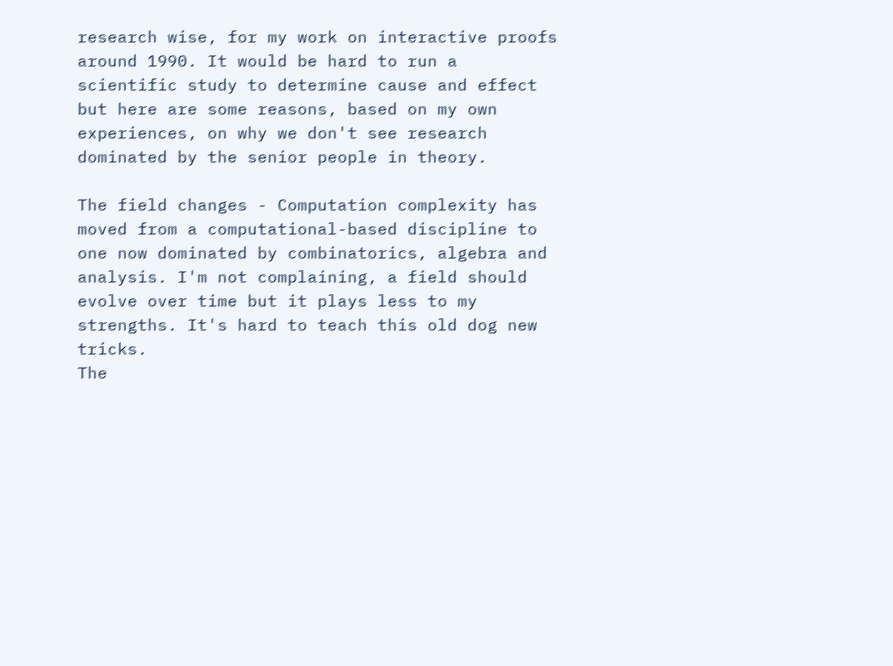research wise, for my work on interactive proofs around 1990. It would be hard to run a scientific study to determine cause and effect but here are some reasons, based on my own experiences, on why we don't see research dominated by the senior people in theory.

The field changes - Computation complexity has moved from a computational-based discipline to one now dominated by combinatorics, algebra and analysis. I'm not complaining, a field should evolve over time but it plays less to my strengths. It's hard to teach this old dog new tricks.
The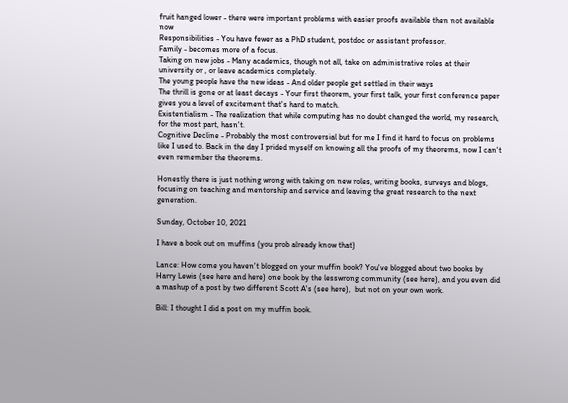fruit hanged lower - there were important problems with easier proofs available then not available now
Responsibilities - You have fewer as a PhD student, postdoc or assistant professor.
Family - becomes more of a focus.
Taking on new jobs - Many academics, though not all, take on administrative roles at their university or , or leave academics completely.
The young people have the new ideas - And older people get settled in their ways
The thrill is gone or at least decays - Your first theorem, your first talk, your first conference paper gives you a level of excitement that's hard to match.
Existentialism - The realization that while computing has no doubt changed the world, my research, for the most part, hasn't.
Cognitive Decline - Probably the most controversial but for me I find it hard to focus on problems like I used to. Back in the day I prided myself on knowing all the proofs of my theorems, now I can't even remember the theorems.

Honestly there is just nothing wrong with taking on new roles, writing books, surveys and blogs, focusing on teaching and mentorship and service and leaving the great research to the next generation.

Sunday, October 10, 2021

I have a book out on muffins (you prob already know that)

Lance: How come you haven't blogged on your muffin book? You've blogged about two books by Harry Lewis (see here and here) one book by the lesswrong community (see here), and you even did a mashup of a post by two different Scott A's (see here),  but not on your own work.

Bill: I thought I did a post on my muffin book.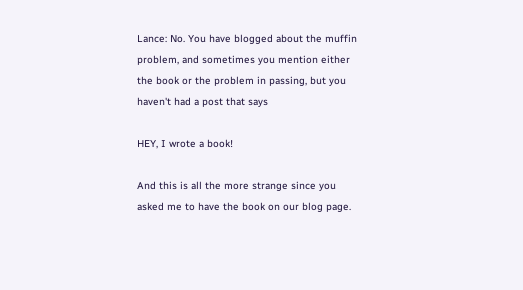Lance: No. You have blogged about the muffin problem, and sometimes you mention either the book or the problem in passing, but you haven't had a post that says

HEY, I wrote a book!

And this is all the more strange since you asked me to have the book on our blog page.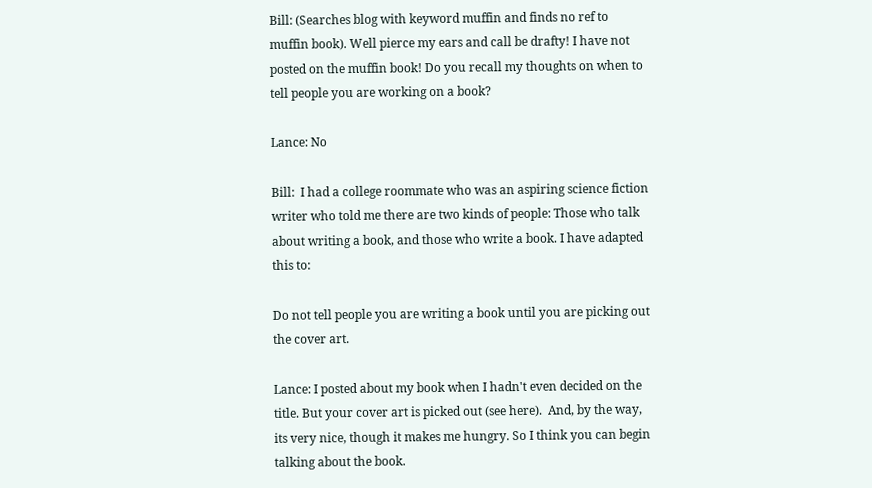Bill: (Searches blog with keyword muffin and finds no ref to muffin book). Well pierce my ears and call be drafty! I have not posted on the muffin book! Do you recall my thoughts on when to tell people you are working on a book?

Lance: No

Bill:  I had a college roommate who was an aspiring science fiction writer who told me there are two kinds of people: Those who talk about writing a book, and those who write a book. I have adapted this to:

Do not tell people you are writing a book until you are picking out the cover art.

Lance: I posted about my book when I hadn't even decided on the title. But your cover art is picked out (see here).  And, by the way, its very nice, though it makes me hungry. So I think you can begin talking about the book.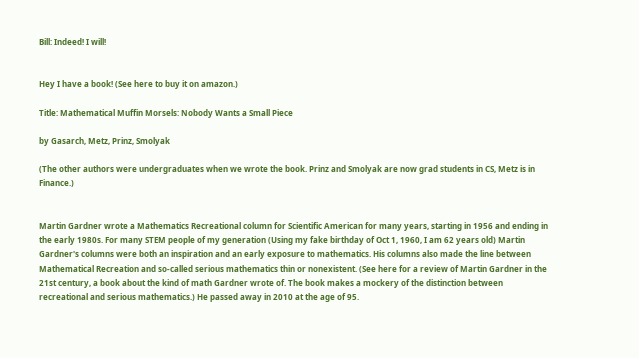Bill: Indeed! I will!


Hey I have a book! (See here to buy it on amazon.)

Title: Mathematical Muffin Morsels: Nobody Wants a Small Piece

by Gasarch, Metz, Prinz, Smolyak

(The other authors were undergraduates when we wrote the book. Prinz and Smolyak are now grad students in CS, Metz is in Finance.)


Martin Gardner wrote a Mathematics Recreational column for Scientific American for many years, starting in 1956 and ending in the early 1980s. For many STEM people of my generation (Using my fake birthday of Oct 1, 1960, I am 62 years old) Martin Gardner's columns were both an inspiration and an early exposure to mathematics. His columns also made the line between Mathematical Recreation and so-called serious mathematics thin or nonexistent. (See here for a review of Martin Gardner in the 21st century, a book about the kind of math Gardner wrote of. The book makes a mockery of the distinction between recreational and serious mathematics.) He passed away in 2010 at the age of 95.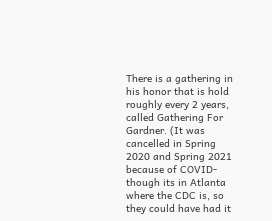There is a gathering in his honor that is hold roughly every 2 years, called Gathering For Gardner. (It was cancelled in Spring 2020 and Spring 2021 because of COVID- though its in Atlanta where the CDC is, so they could have had it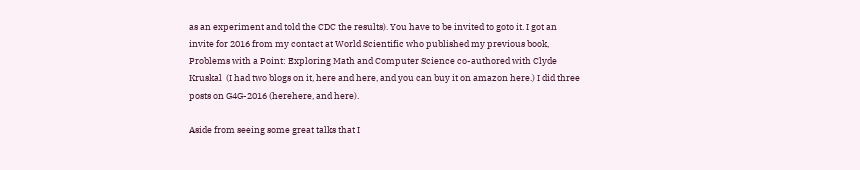as an experiment and told the CDC the results). You have to be invited to goto it. I got an invite for 2016 from my contact at World Scientific who published my previous book, Problems with a Point: Exploring Math and Computer Science co-authored with Clyde Kruskal  (I had two blogs on it, here and here, and you can buy it on amazon here.) I did three posts on G4G-2016 (herehere, and here).

Aside from seeing some great talks that I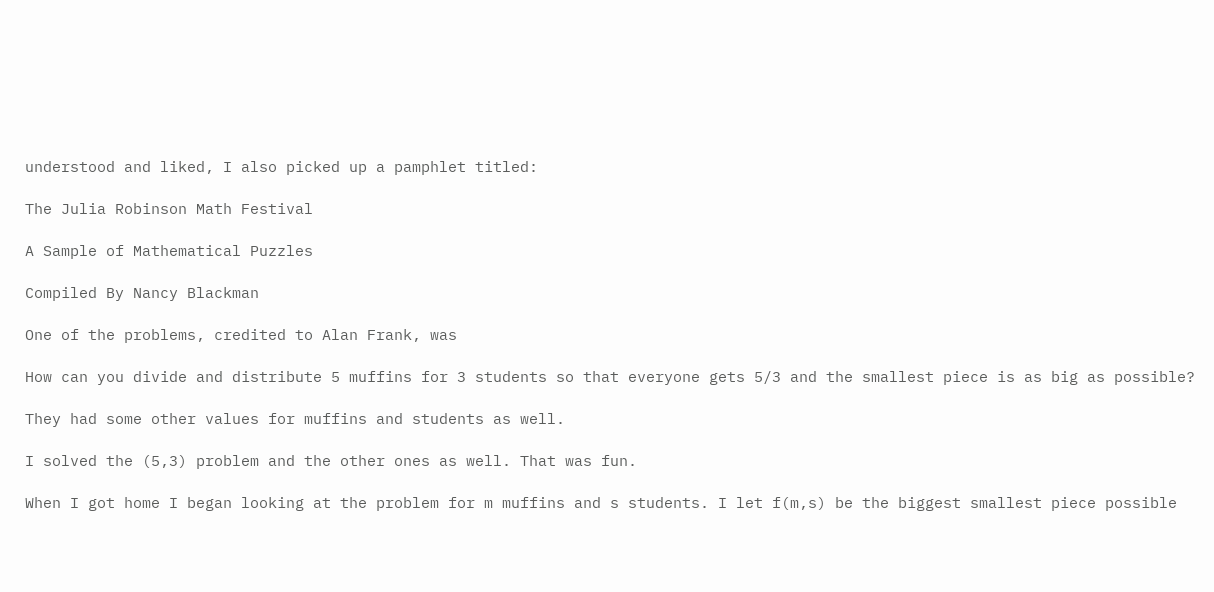understood and liked, I also picked up a pamphlet titled:

The Julia Robinson Math Festival

A Sample of Mathematical Puzzles

Compiled By Nancy Blackman

One of the problems, credited to Alan Frank, was

How can you divide and distribute 5 muffins for 3 students so that everyone gets 5/3 and the smallest piece is as big as possible?

They had some other values for muffins and students as well.

I solved the (5,3) problem and the other ones as well. That was fun.

When I got home I began looking at the problem for m muffins and s students. I let f(m,s) be the biggest smallest piece possible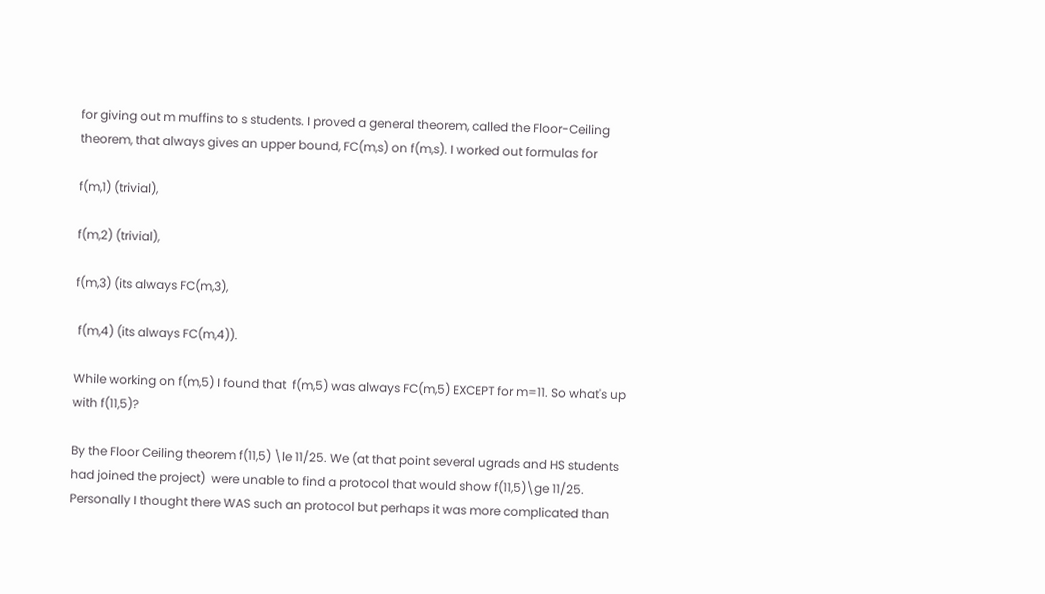for giving out m muffins to s students. I proved a general theorem, called the Floor-Ceiling theorem, that always gives an upper bound, FC(m,s) on f(m,s). I worked out formulas for

f(m,1) (trivial),

f(m,2) (trivial),

f(m,3) (its always FC(m,3),

 f(m,4) (its always FC(m,4)).

While working on f(m,5) I found that  f(m,5) was always FC(m,5) EXCEPT for m=11. So what's up with f(11,5)?

By the Floor Ceiling theorem f(11,5) \le 11/25. We (at that point several ugrads and HS students had joined the project)  were unable to find a protocol that would show f(11,5)\ge 11/25. Personally I thought there WAS such an protocol but perhaps it was more complicated than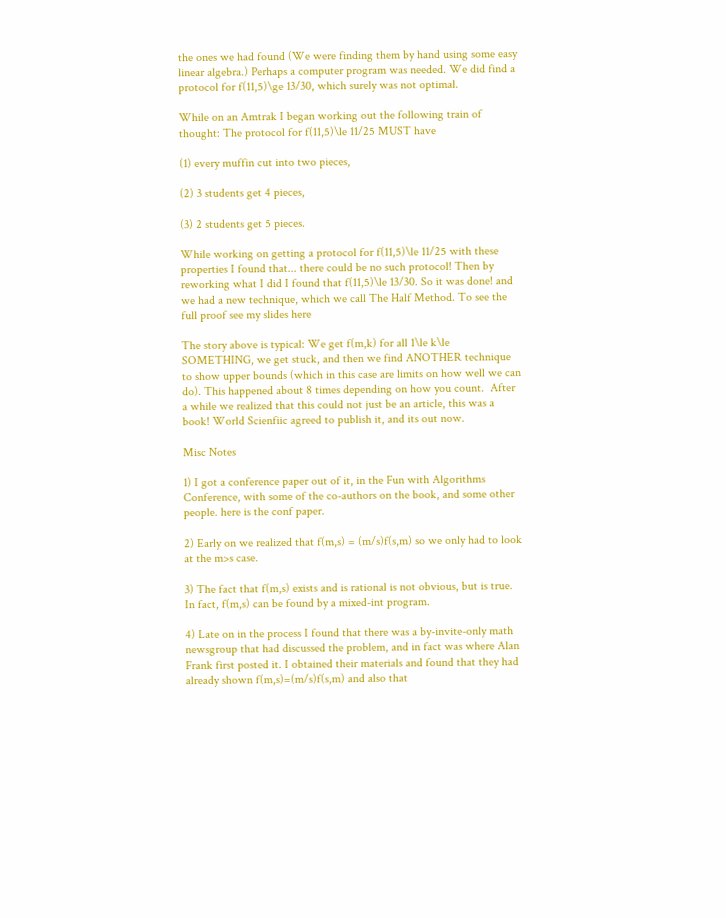the ones we had found (We were finding them by hand using some easy linear algebra.) Perhaps a computer program was needed. We did find a protocol for f(11,5)\ge 13/30, which surely was not optimal.

While on an Amtrak I began working out the following train of thought: The protocol for f(11,5)\le 11/25 MUST have

(1) every muffin cut into two pieces,

(2) 3 students get 4 pieces,

(3) 2 students get 5 pieces.

While working on getting a protocol for f(11,5)\le 11/25 with these properties I found that... there could be no such protocol! Then by reworking what I did I found that f(11,5)\le 13/30. So it was done! and we had a new technique, which we call The Half Method. To see the full proof see my slides here

The story above is typical: We get f(m,k) for all 1\le k\le SOMETHING, we get stuck, and then we find ANOTHER technique to show upper bounds (which in this case are limits on how well we can do). This happened about 8 times depending on how you count.  After a while we realized that this could not just be an article, this was a book! World Scienfiic agreed to publish it, and its out now.

Misc Notes

1) I got a conference paper out of it, in the Fun with Algorithms Conference, with some of the co-authors on the book, and some other people. here is the conf paper.

2) Early on we realized that f(m,s) = (m/s)f(s,m) so we only had to look at the m>s case.

3) The fact that f(m,s) exists and is rational is not obvious, but is true. In fact, f(m,s) can be found by a mixed-int program.

4) Late on in the process I found that there was a by-invite-only math newsgroup that had discussed the problem, and in fact was where Alan Frank first posted it. I obtained their materials and found that they had already shown f(m,s)=(m/s)f(s,m) and also that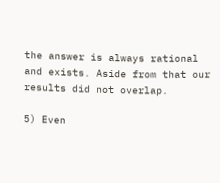the answer is always rational and exists. Aside from that our results did not overlap.

5) Even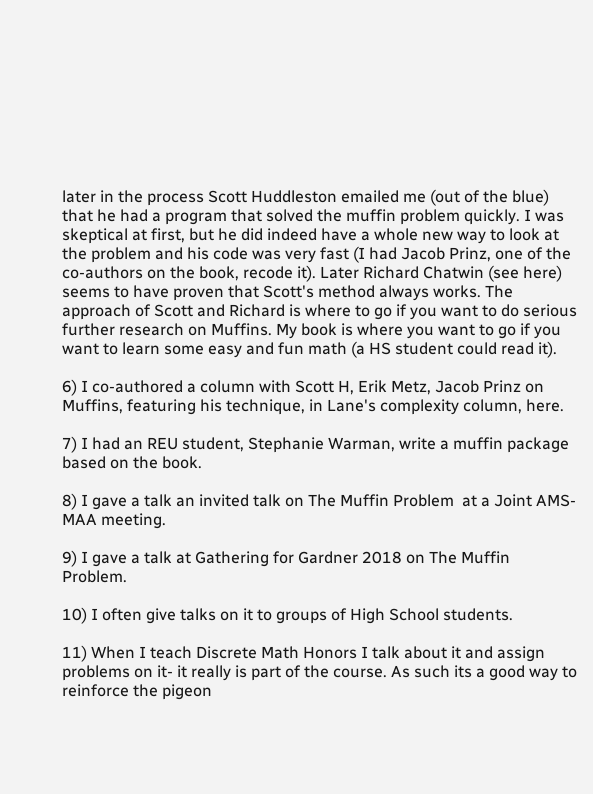later in the process Scott Huddleston emailed me (out of the blue) that he had a program that solved the muffin problem quickly. I was skeptical at first, but he did indeed have a whole new way to look at the problem and his code was very fast (I had Jacob Prinz, one of the co-authors on the book, recode it). Later Richard Chatwin (see here) seems to have proven that Scott's method always works. The approach of Scott and Richard is where to go if you want to do serious further research on Muffins. My book is where you want to go if you want to learn some easy and fun math (a HS student could read it).

6) I co-authored a column with Scott H, Erik Metz, Jacob Prinz on Muffins, featuring his technique, in Lane's complexity column, here.

7) I had an REU student, Stephanie Warman, write a muffin package based on the book.

8) I gave a talk an invited talk on The Muffin Problem  at a Joint AMS-MAA meeting.

9) I gave a talk at Gathering for Gardner 2018 on The Muffin Problem.

10) I often give talks on it to groups of High School students.

11) When I teach Discrete Math Honors I talk about it and assign problems on it- it really is part of the course. As such its a good way to reinforce the pigeon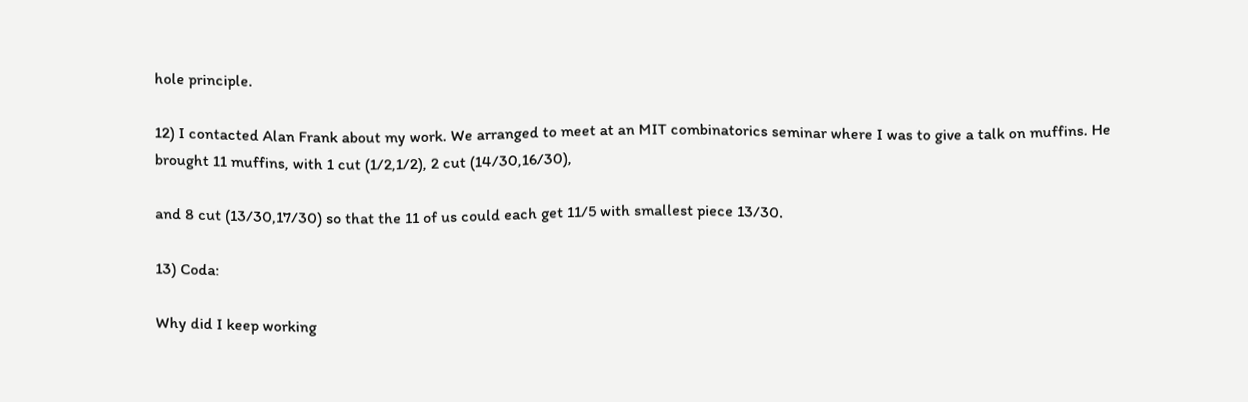hole principle.

12) I contacted Alan Frank about my work. We arranged to meet at an MIT combinatorics seminar where I was to give a talk on muffins. He brought 11 muffins, with 1 cut (1/2,1/2), 2 cut (14/30,16/30),

and 8 cut (13/30,17/30) so that the 11 of us could each get 11/5 with smallest piece 13/30.

13) Coda:

Why did I keep working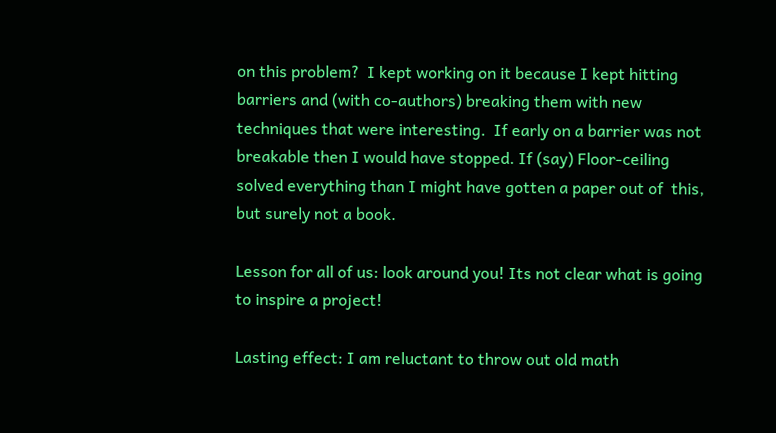on this problem?  I kept working on it because I kept hitting barriers and (with co-authors) breaking them with new techniques that were interesting.  If early on a barrier was not breakable then I would have stopped. If (say) Floor-ceiling solved everything than I might have gotten a paper out of  this, but surely not a book.

Lesson for all of us: look around you! Its not clear what is going to inspire a project!

Lasting effect: I am reluctant to throw out old math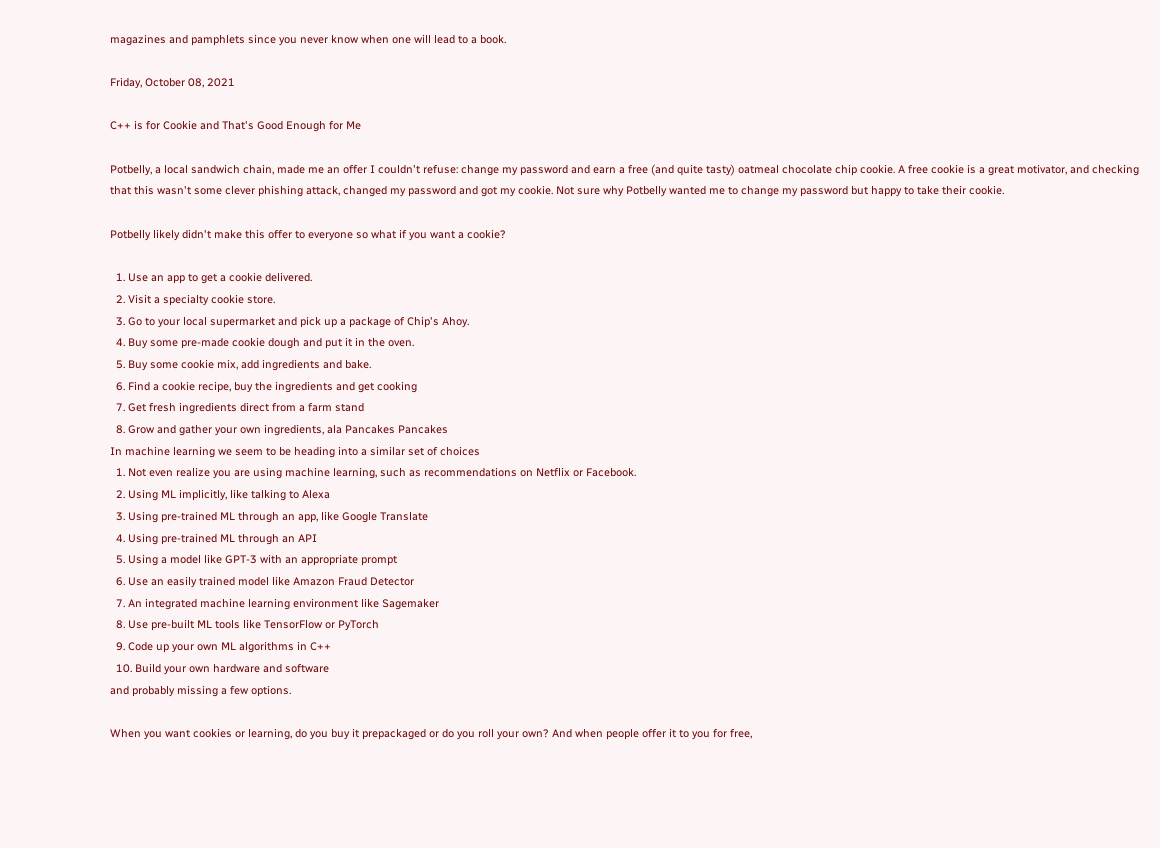magazines and pamphlets since you never know when one will lead to a book.

Friday, October 08, 2021

C++ is for Cookie and That's Good Enough for Me

Potbelly, a local sandwich chain, made me an offer I couldn't refuse: change my password and earn a free (and quite tasty) oatmeal chocolate chip cookie. A free cookie is a great motivator, and checking that this wasn't some clever phishing attack, changed my password and got my cookie. Not sure why Potbelly wanted me to change my password but happy to take their cookie.

Potbelly likely didn't make this offer to everyone so what if you want a cookie?

  1. Use an app to get a cookie delivered.
  2. Visit a specialty cookie store.
  3. Go to your local supermarket and pick up a package of Chip's Ahoy.
  4. Buy some pre-made cookie dough and put it in the oven.
  5. Buy some cookie mix, add ingredients and bake.
  6. Find a cookie recipe, buy the ingredients and get cooking
  7. Get fresh ingredients direct from a farm stand
  8. Grow and gather your own ingredients, ala Pancakes Pancakes
In machine learning we seem to be heading into a similar set of choices
  1. Not even realize you are using machine learning, such as recommendations on Netflix or Facebook.
  2. Using ML implicitly, like talking to Alexa
  3. Using pre-trained ML through an app, like Google Translate
  4. Using pre-trained ML through an API
  5. Using a model like GPT-3 with an appropriate prompt
  6. Use an easily trained model like Amazon Fraud Detector
  7. An integrated machine learning environment like Sagemaker
  8. Use pre-built ML tools like TensorFlow or PyTorch
  9. Code up your own ML algorithms in C++
  10. Build your own hardware and software
and probably missing a few options.

When you want cookies or learning, do you buy it prepackaged or do you roll your own? And when people offer it to you for free,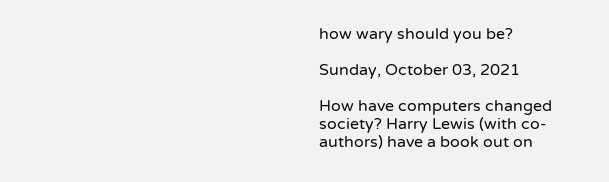how wary should you be?

Sunday, October 03, 2021

How have computers changed society? Harry Lewis (with co-authors) have a book out on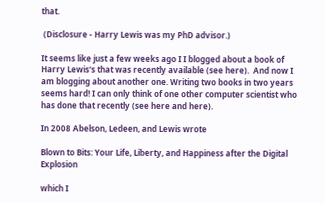that.

 (Disclosure - Harry Lewis was my PhD advisor.)

It seems like just a few weeks ago I I blogged about a book of Harry Lewis's that was recently available (see here).  And now I am blogging about another one. Writing two books in two years seems hard! I can only think of one other computer scientist who has done that recently (see here and here).

In 2008 Abelson, Ledeen, and Lewis wrote

Blown to Bits: Your Life, Liberty, and Happiness after the Digital Explosion

which I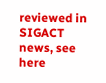reviewed in SIGACT news, see here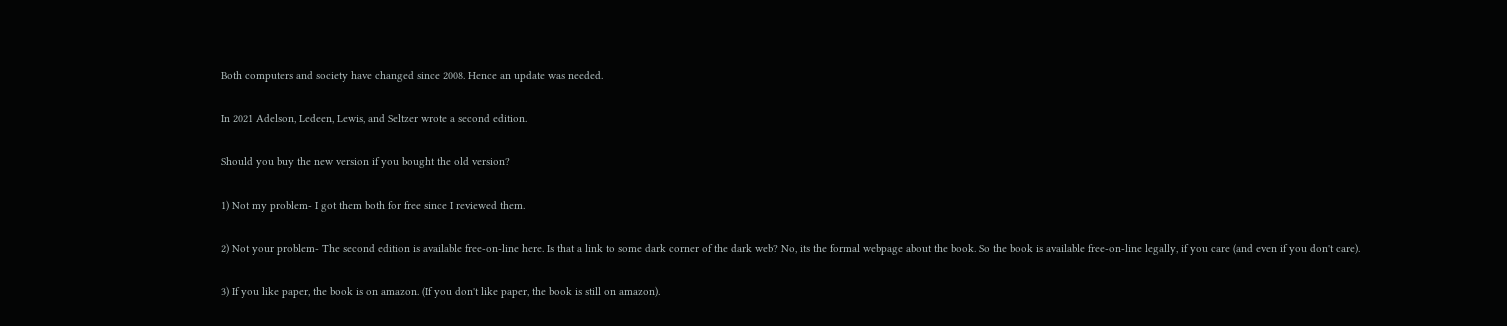Both computers and society have changed since 2008. Hence an update was needed.

In 2021 Adelson, Ledeen, Lewis, and Seltzer wrote a second edition.

Should you buy the new version if you bought the old version?

1) Not my problem- I got them both for free since I reviewed them.

2) Not your problem- The second edition is available free-on-line here. Is that a link to some dark corner of the dark web? No, its the formal webpage about the book. So the book is available free-on-line legally, if you care (and even if you don't care).

3) If you like paper, the book is on amazon. (If you don't like paper, the book is still on amazon).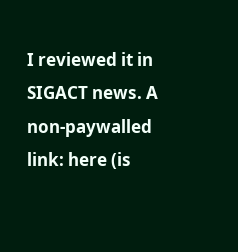I reviewed it in SIGACT news. A non-paywalled link: here (is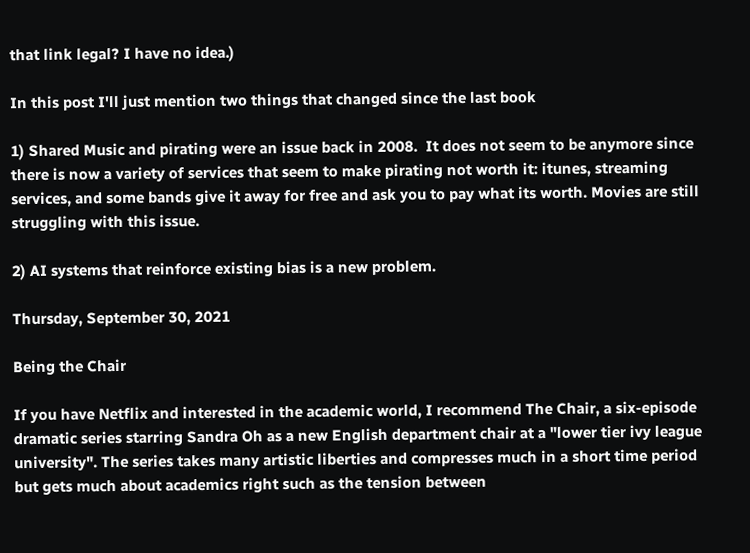that link legal? I have no idea.)

In this post I'll just mention two things that changed since the last book

1) Shared Music and pirating were an issue back in 2008.  It does not seem to be anymore since there is now a variety of services that seem to make pirating not worth it: itunes, streaming services, and some bands give it away for free and ask you to pay what its worth. Movies are still struggling with this issue.

2) AI systems that reinforce existing bias is a new problem.

Thursday, September 30, 2021

Being the Chair

If you have Netflix and interested in the academic world, I recommend The Chair, a six-episode dramatic series starring Sandra Oh as a new English department chair at a "lower tier ivy league university". The series takes many artistic liberties and compresses much in a short time period but gets much about academics right such as the tension between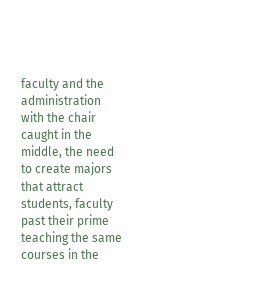faculty and the administration with the chair caught in the middle, the need to create majors that attract students, faculty past their prime teaching the same courses in the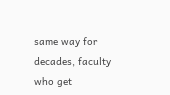same way for decades, faculty who get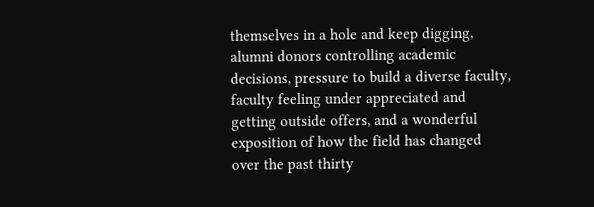themselves in a hole and keep digging, alumni donors controlling academic decisions, pressure to build a diverse faculty, faculty feeling under appreciated and getting outside offers, and a wonderful exposition of how the field has changed over the past thirty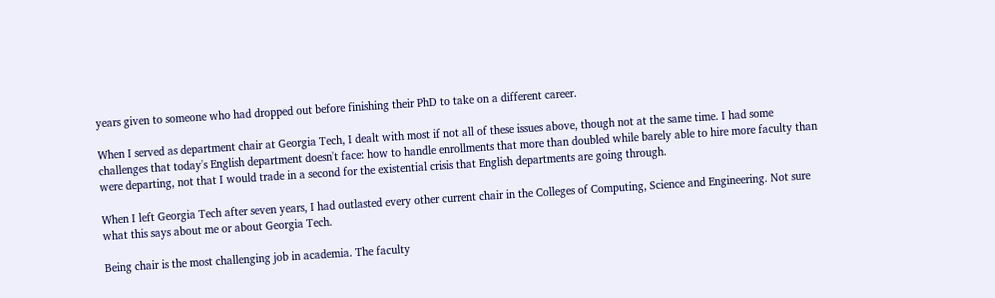years given to someone who had dropped out before finishing their PhD to take on a different career.

When I served as department chair at Georgia Tech, I dealt with most if not all of these issues above, though not at the same time. I had some challenges that today's English department doesn't face: how to handle enrollments that more than doubled while barely able to hire more faculty than were departing, not that I would trade in a second for the existential crisis that English departments are going through.

When I left Georgia Tech after seven years, I had outlasted every other current chair in the Colleges of Computing, Science and Engineering. Not sure what this says about me or about Georgia Tech.

Being chair is the most challenging job in academia. The faculty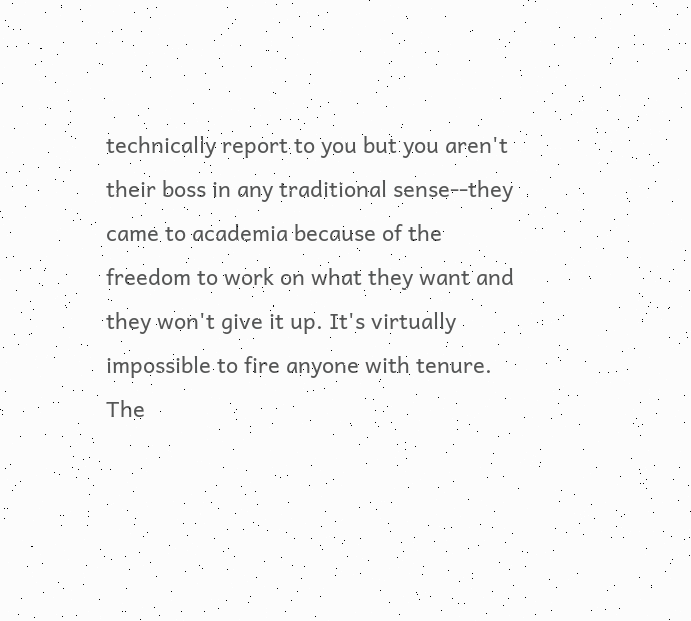technically report to you but you aren't their boss in any traditional sense--they came to academia because of the freedom to work on what they want and they won't give it up. It's virtually impossible to fire anyone with tenure. The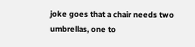joke goes that a chair needs two umbrellas, one to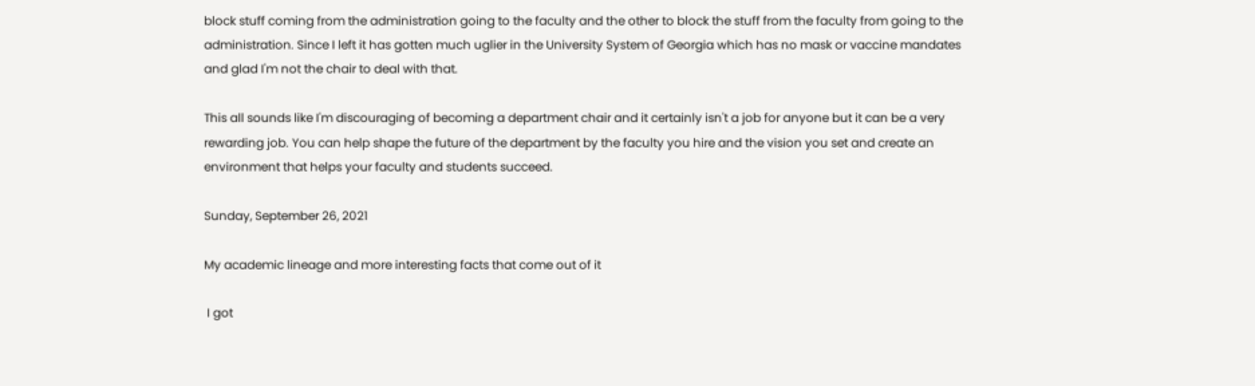block stuff coming from the administration going to the faculty and the other to block the stuff from the faculty from going to the administration. Since I left it has gotten much uglier in the University System of Georgia which has no mask or vaccine mandates and glad I'm not the chair to deal with that.

This all sounds like I'm discouraging of becoming a department chair and it certainly isn't a job for anyone but it can be a very rewarding job. You can help shape the future of the department by the faculty you hire and the vision you set and create an environment that helps your faculty and students succeed.

Sunday, September 26, 2021

My academic lineage and more interesting facts that come out of it

 I got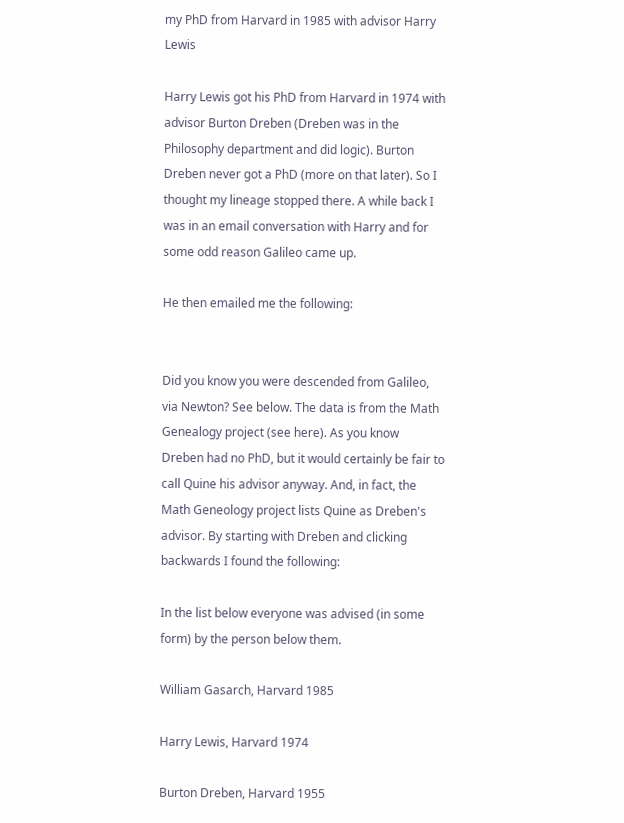my PhD from Harvard in 1985 with advisor Harry Lewis

Harry Lewis got his PhD from Harvard in 1974 with advisor Burton Dreben (Dreben was in the Philosophy department and did logic). Burton Dreben never got a PhD (more on that later). So I thought my lineage stopped there. A while back I was in an email conversation with Harry and for some odd reason Galileo came up.

He then emailed me the following:


Did you know you were descended from Galileo, via Newton? See below. The data is from the Math Genealogy project (see here). As you know  Dreben had no PhD, but it would certainly be fair to call Quine his advisor anyway. And, in fact, the Math Geneology project lists Quine as Dreben's advisor. By starting with Dreben and clicking backwards I found the following:

In the list below everyone was advised (in some form) by the person below them.

William Gasarch, Harvard 1985

Harry Lewis, Harvard 1974

Burton Dreben, Harvard 1955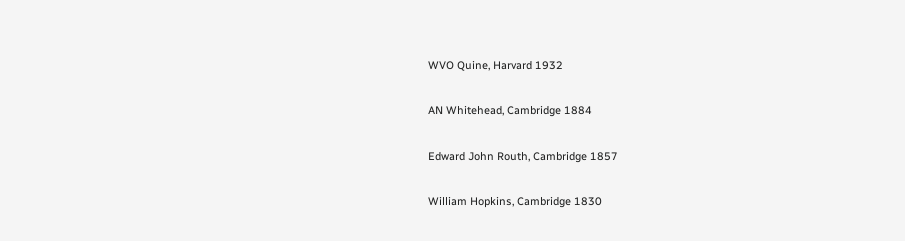WVO Quine, Harvard 1932

AN Whitehead, Cambridge 1884

Edward John Routh, Cambridge 1857

William Hopkins, Cambridge 1830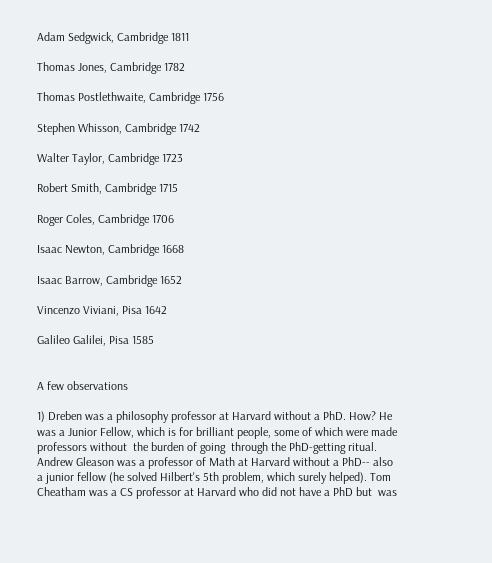Adam Sedgwick, Cambridge 1811

Thomas Jones, Cambridge 1782

Thomas Postlethwaite, Cambridge 1756

Stephen Whisson, Cambridge 1742

Walter Taylor, Cambridge 1723

Robert Smith, Cambridge 1715

Roger Coles, Cambridge 1706

Isaac Newton, Cambridge 1668

Isaac Barrow, Cambridge 1652

Vincenzo Viviani, Pisa 1642

Galileo Galilei, Pisa 1585


A few observations

1) Dreben was a philosophy professor at Harvard without a PhD. How? He was a Junior Fellow, which is for brilliant people, some of which were made professors without  the burden of going  through the PhD-getting ritual.  Andrew Gleason was a professor of Math at Harvard without a PhD-- also a junior fellow (he solved Hilbert's 5th problem, which surely helped). Tom Cheatham was a CS professor at Harvard who did not have a PhD but  was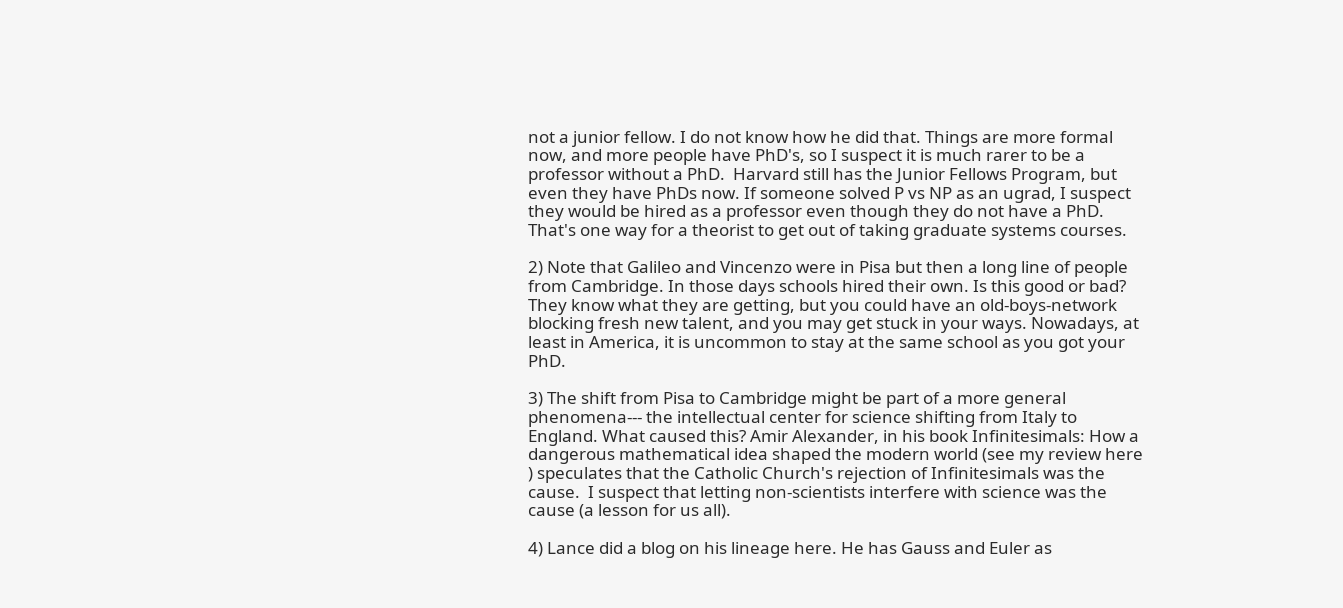not a junior fellow. I do not know how he did that. Things are more formal now, and more people have PhD's, so I suspect it is much rarer to be a professor without a PhD.  Harvard still has the Junior Fellows Program, but even they have PhDs now. If someone solved P vs NP as an ugrad, I suspect they would be hired as a professor even though they do not have a PhD. That's one way for a theorist to get out of taking graduate systems courses.

2) Note that Galileo and Vincenzo were in Pisa but then a long line of people from Cambridge. In those days schools hired their own. Is this good or bad? They know what they are getting, but you could have an old-boys-network blocking fresh new talent, and you may get stuck in your ways. Nowadays, at least in America, it is uncommon to stay at the same school as you got your PhD.

3) The shift from Pisa to Cambridge might be part of a more general phenomena--- the intellectual center for science shifting from Italy to England. What caused this? Amir Alexander, in his book Infinitesimals: How a dangerous mathematical idea shaped the modern world (see my review here ) speculates that the Catholic Church's rejection of Infinitesimals was the cause.  I suspect that letting non-scientists interfere with science was the cause (a lesson for us all).

4) Lance did a blog on his lineage here. He has Gauss and Euler as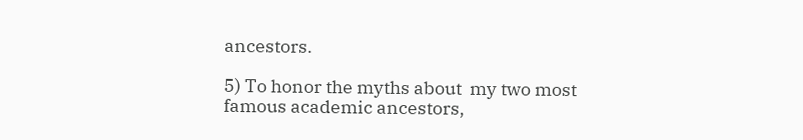ancestors.

5) To honor the myths about  my two most famous academic ancestors,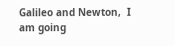Galileo and Newton,  I am going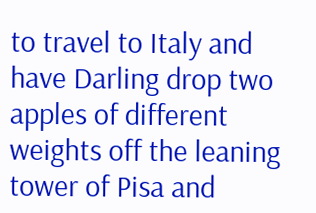to travel to Italy and have Darling drop two apples of different weights off the leaning tower of Pisa and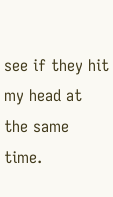see if they hit my head at the same time.